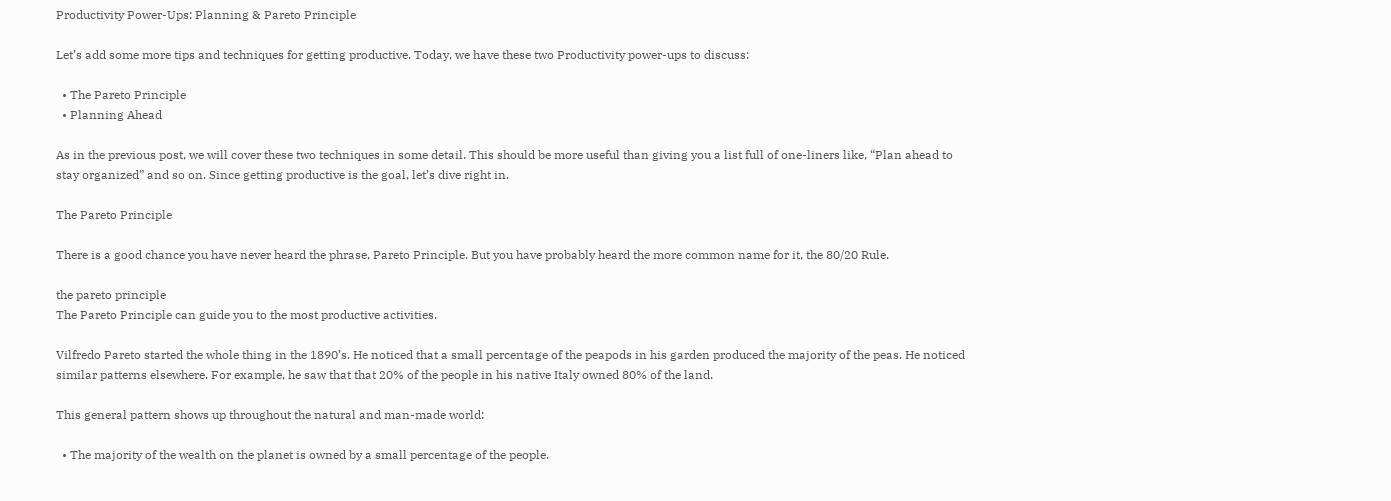Productivity Power-Ups: Planning & Pareto Principle

Let’s add some more tips and techniques for getting productive. Today, we have these two Productivity power-ups to discuss:

  • The Pareto Principle
  • Planning Ahead

As in the previous post, we will cover these two techniques in some detail. This should be more useful than giving you a list full of one-liners like, “Plan ahead to stay organized” and so on. Since getting productive is the goal, let’s dive right in.

The Pareto Principle

There is a good chance you have never heard the phrase, Pareto Principle. But you have probably heard the more common name for it, the 80/20 Rule.

the pareto principle
The Pareto Principle can guide you to the most productive activities.

Vilfredo Pareto started the whole thing in the 1890’s. He noticed that a small percentage of the peapods in his garden produced the majority of the peas. He noticed similar patterns elsewhere. For example, he saw that that 20% of the people in his native Italy owned 80% of the land.

This general pattern shows up throughout the natural and man-made world:

  • The majority of the wealth on the planet is owned by a small percentage of the people.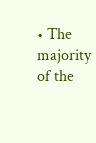• The majority of the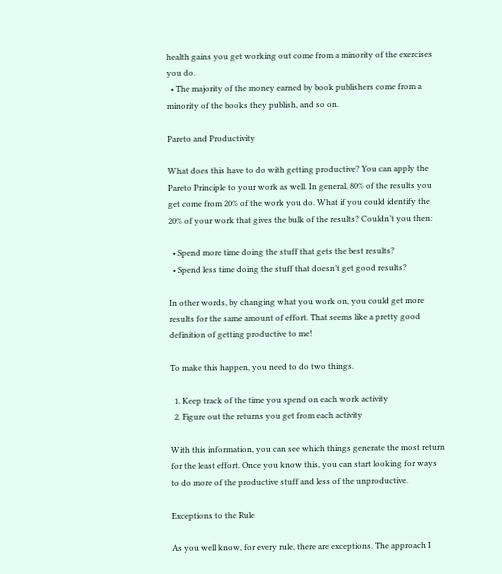health gains you get working out come from a minority of the exercises you do.
  • The majority of the money earned by book publishers come from a minority of the books they publish, and so on.

Pareto and Productivity

What does this have to do with getting productive? You can apply the Pareto Principle to your work as well. In general, 80% of the results you get come from 20% of the work you do. What if you could identify the 20% of your work that gives the bulk of the results? Couldn’t you then:

  • Spend more time doing the stuff that gets the best results?
  • Spend less time doing the stuff that doesn’t get good results?

In other words, by changing what you work on, you could get more results for the same amount of effort. That seems like a pretty good definition of getting productive to me!

To make this happen, you need to do two things.

  1. Keep track of the time you spend on each work activity
  2. Figure out the returns you get from each activity

With this information, you can see which things generate the most return for the least effort. Once you know this, you can start looking for ways to do more of the productive stuff and less of the unproductive.

Exceptions to the Rule

As you well know, for every rule, there are exceptions. The approach I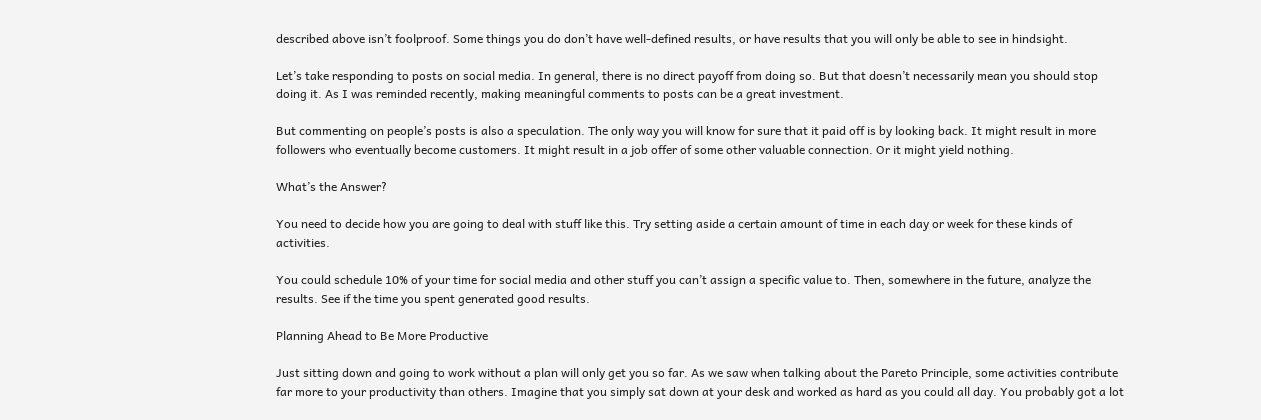described above isn’t foolproof. Some things you do don’t have well-defined results, or have results that you will only be able to see in hindsight.

Let’s take responding to posts on social media. In general, there is no direct payoff from doing so. But that doesn’t necessarily mean you should stop doing it. As I was reminded recently, making meaningful comments to posts can be a great investment.

But commenting on people’s posts is also a speculation. The only way you will know for sure that it paid off is by looking back. It might result in more followers who eventually become customers. It might result in a job offer of some other valuable connection. Or it might yield nothing.

What’s the Answer?

You need to decide how you are going to deal with stuff like this. Try setting aside a certain amount of time in each day or week for these kinds of activities.

You could schedule 10% of your time for social media and other stuff you can’t assign a specific value to. Then, somewhere in the future, analyze the results. See if the time you spent generated good results.

Planning Ahead to Be More Productive

Just sitting down and going to work without a plan will only get you so far. As we saw when talking about the Pareto Principle, some activities contribute far more to your productivity than others. Imagine that you simply sat down at your desk and worked as hard as you could all day. You probably got a lot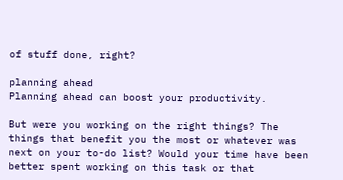of stuff done, right?

planning ahead
Planning ahead can boost your productivity.

But were you working on the right things? The things that benefit you the most or whatever was next on your to-do list? Would your time have been better spent working on this task or that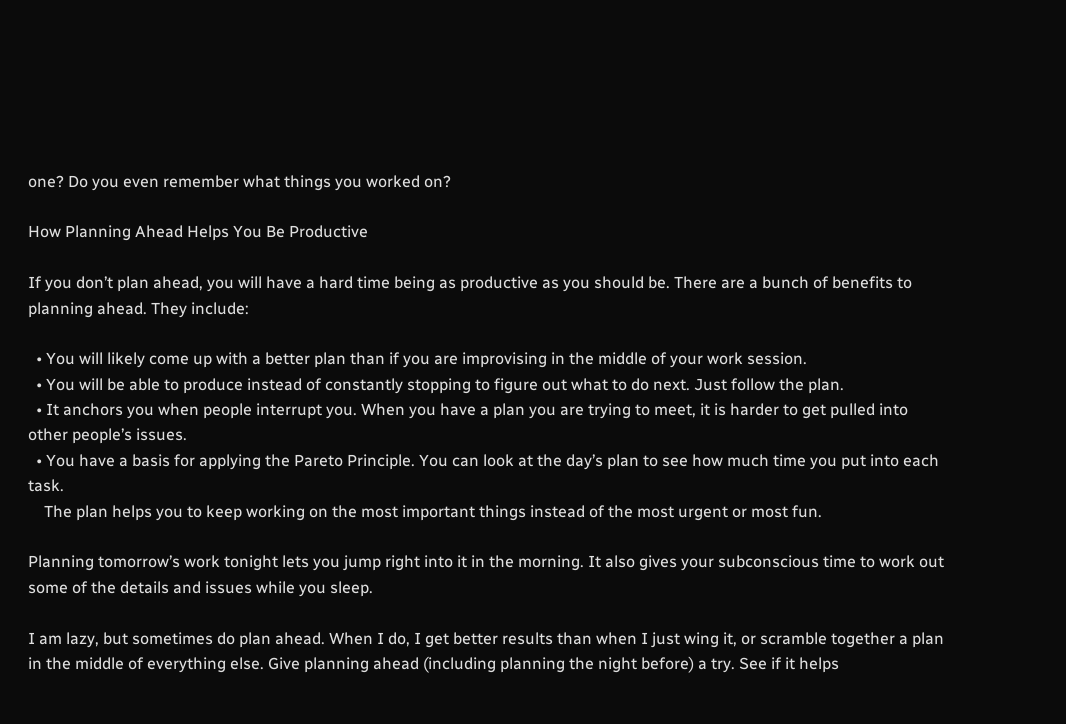one? Do you even remember what things you worked on?

How Planning Ahead Helps You Be Productive

If you don’t plan ahead, you will have a hard time being as productive as you should be. There are a bunch of benefits to planning ahead. They include:

  • You will likely come up with a better plan than if you are improvising in the middle of your work session.
  • You will be able to produce instead of constantly stopping to figure out what to do next. Just follow the plan.
  • It anchors you when people interrupt you. When you have a plan you are trying to meet, it is harder to get pulled into other people’s issues.
  • You have a basis for applying the Pareto Principle. You can look at the day’s plan to see how much time you put into each task.
    The plan helps you to keep working on the most important things instead of the most urgent or most fun.

Planning tomorrow’s work tonight lets you jump right into it in the morning. It also gives your subconscious time to work out some of the details and issues while you sleep.

I am lazy, but sometimes do plan ahead. When I do, I get better results than when I just wing it, or scramble together a plan in the middle of everything else. Give planning ahead (including planning the night before) a try. See if it helps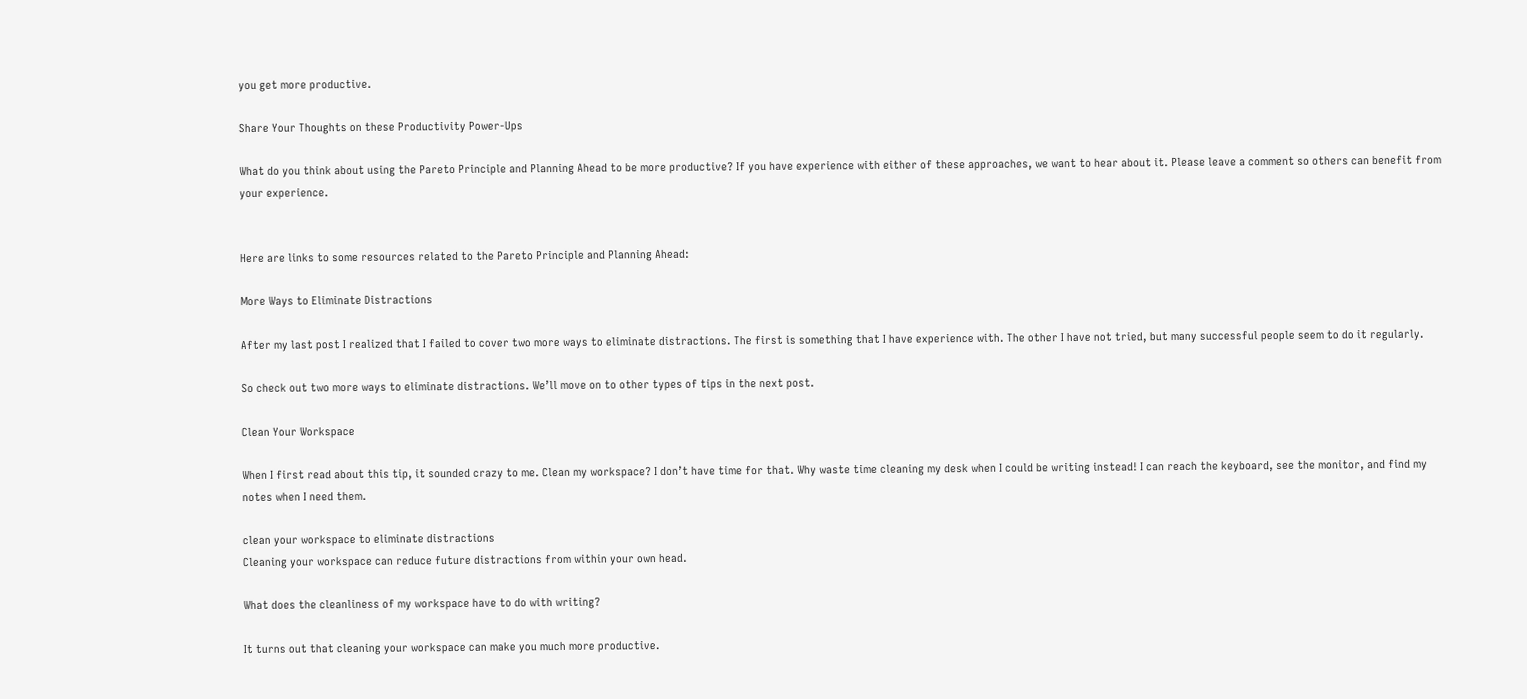you get more productive.

Share Your Thoughts on these Productivity Power-Ups

What do you think about using the Pareto Principle and Planning Ahead to be more productive? If you have experience with either of these approaches, we want to hear about it. Please leave a comment so others can benefit from your experience.


Here are links to some resources related to the Pareto Principle and Planning Ahead:

More Ways to Eliminate Distractions

After my last post I realized that I failed to cover two more ways to eliminate distractions. The first is something that I have experience with. The other I have not tried, but many successful people seem to do it regularly.

So check out two more ways to eliminate distractions. We’ll move on to other types of tips in the next post.

Clean Your Workspace

When I first read about this tip, it sounded crazy to me. Clean my workspace? I don’t have time for that. Why waste time cleaning my desk when I could be writing instead! I can reach the keyboard, see the monitor, and find my notes when I need them.

clean your workspace to eliminate distractions
Cleaning your workspace can reduce future distractions from within your own head.

What does the cleanliness of my workspace have to do with writing?

It turns out that cleaning your workspace can make you much more productive.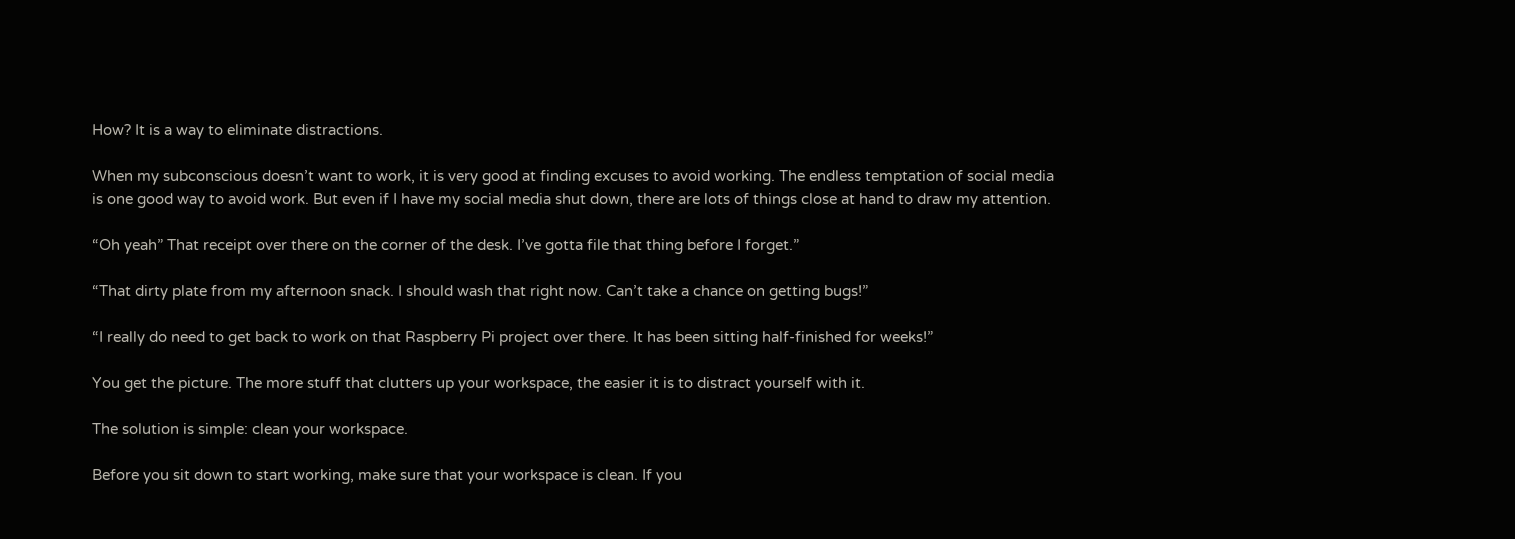How? It is a way to eliminate distractions.

When my subconscious doesn’t want to work, it is very good at finding excuses to avoid working. The endless temptation of social media is one good way to avoid work. But even if I have my social media shut down, there are lots of things close at hand to draw my attention.

“Oh yeah” That receipt over there on the corner of the desk. I’ve gotta file that thing before I forget.”

“That dirty plate from my afternoon snack. I should wash that right now. Can’t take a chance on getting bugs!”

“I really do need to get back to work on that Raspberry Pi project over there. It has been sitting half-finished for weeks!”

You get the picture. The more stuff that clutters up your workspace, the easier it is to distract yourself with it.

The solution is simple: clean your workspace.

Before you sit down to start working, make sure that your workspace is clean. If you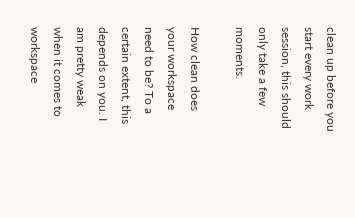clean up before you start every work session, this should only take a few moments.

How clean does your workspace need to be? To a certain extent, this depends on you. I am pretty weak when it comes to workspace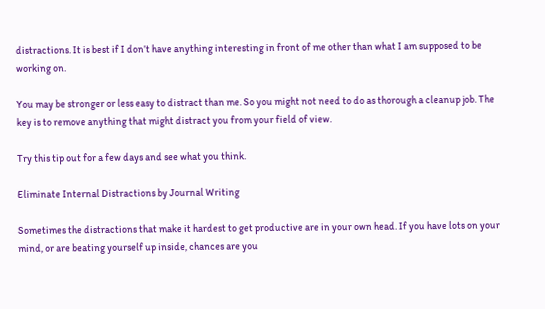distractions. It is best if I don’t have anything interesting in front of me other than what I am supposed to be working on.

You may be stronger or less easy to distract than me. So you might not need to do as thorough a cleanup job. The key is to remove anything that might distract you from your field of view.

Try this tip out for a few days and see what you think.

Eliminate Internal Distractions by Journal Writing

Sometimes the distractions that make it hardest to get productive are in your own head. If you have lots on your mind, or are beating yourself up inside, chances are you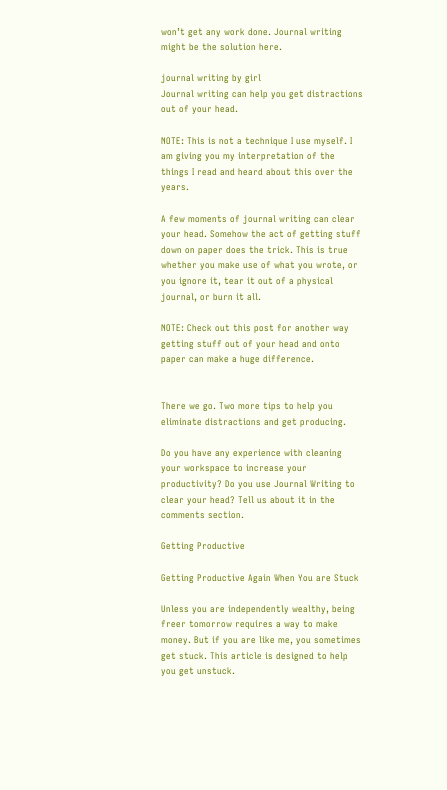won’t get any work done. Journal writing might be the solution here.

journal writing by girl
Journal writing can help you get distractions out of your head.

NOTE: This is not a technique I use myself. I am giving you my interpretation of the things I read and heard about this over the years.

A few moments of journal writing can clear your head. Somehow the act of getting stuff down on paper does the trick. This is true whether you make use of what you wrote, or you ignore it, tear it out of a physical journal, or burn it all.

NOTE: Check out this post for another way getting stuff out of your head and onto paper can make a huge difference.


There we go. Two more tips to help you eliminate distractions and get producing.

Do you have any experience with cleaning your workspace to increase your productivity? Do you use Journal Writing to clear your head? Tell us about it in the comments section.

Getting Productive

Getting Productive Again When You are Stuck

Unless you are independently wealthy, being freer tomorrow requires a way to make money. But if you are like me, you sometimes get stuck. This article is designed to help you get unstuck.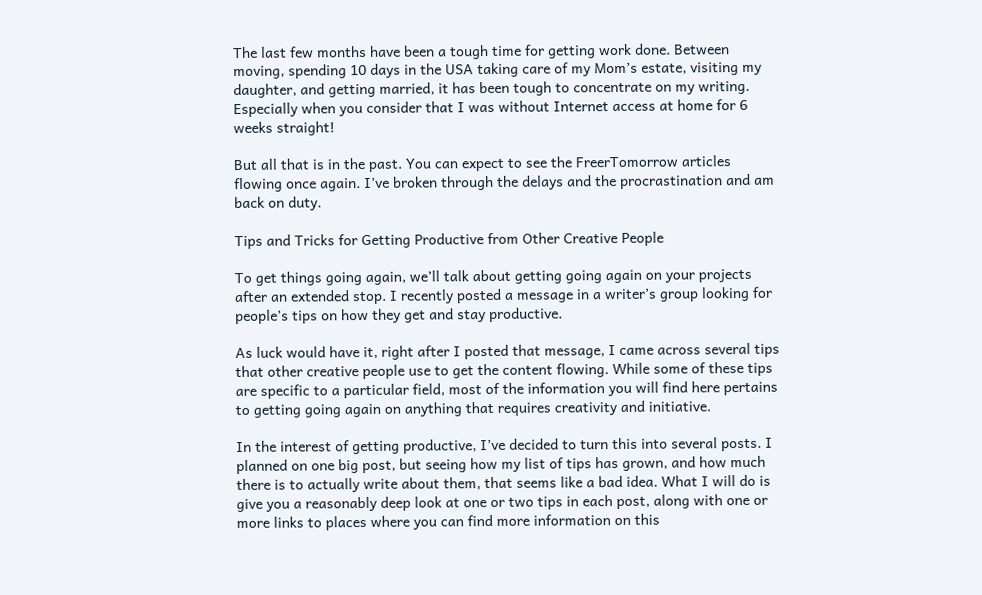The last few months have been a tough time for getting work done. Between moving, spending 10 days in the USA taking care of my Mom’s estate, visiting my daughter, and getting married, it has been tough to concentrate on my writing. Especially when you consider that I was without Internet access at home for 6 weeks straight!

But all that is in the past. You can expect to see the FreerTomorrow articles flowing once again. I’ve broken through the delays and the procrastination and am back on duty.

Tips and Tricks for Getting Productive from Other Creative People

To get things going again, we’ll talk about getting going again on your projects after an extended stop. I recently posted a message in a writer’s group looking for people’s tips on how they get and stay productive.

As luck would have it, right after I posted that message, I came across several tips that other creative people use to get the content flowing. While some of these tips are specific to a particular field, most of the information you will find here pertains to getting going again on anything that requires creativity and initiative.

In the interest of getting productive, I’ve decided to turn this into several posts. I planned on one big post, but seeing how my list of tips has grown, and how much there is to actually write about them, that seems like a bad idea. What I will do is give you a reasonably deep look at one or two tips in each post, along with one or more links to places where you can find more information on this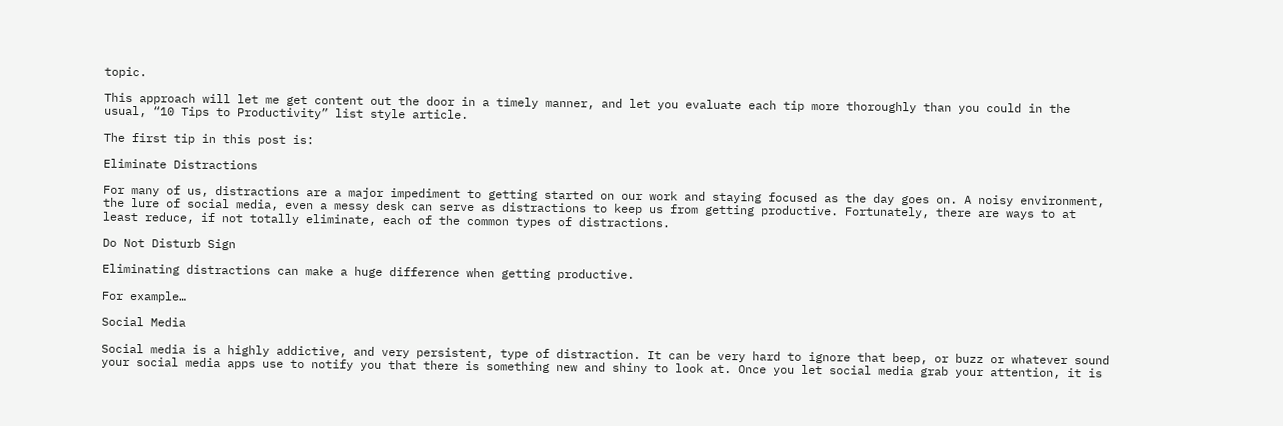topic.

This approach will let me get content out the door in a timely manner, and let you evaluate each tip more thoroughly than you could in the usual, “10 Tips to Productivity” list style article.

The first tip in this post is:

Eliminate Distractions

For many of us, distractions are a major impediment to getting started on our work and staying focused as the day goes on. A noisy environment, the lure of social media, even a messy desk can serve as distractions to keep us from getting productive. Fortunately, there are ways to at least reduce, if not totally eliminate, each of the common types of distractions.

Do Not Disturb Sign

Eliminating distractions can make a huge difference when getting productive.

For example…

Social Media

Social media is a highly addictive, and very persistent, type of distraction. It can be very hard to ignore that beep, or buzz or whatever sound your social media apps use to notify you that there is something new and shiny to look at. Once you let social media grab your attention, it is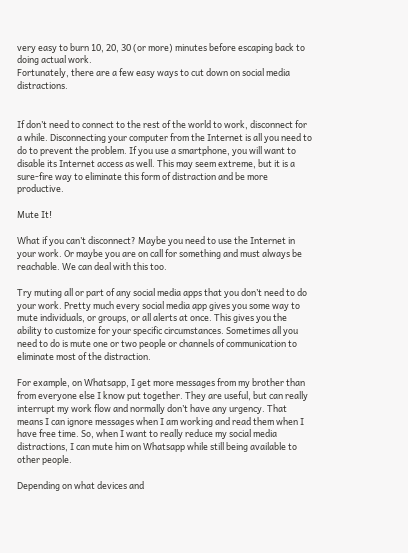very easy to burn 10, 20, 30 (or more) minutes before escaping back to doing actual work.
Fortunately, there are a few easy ways to cut down on social media distractions.


If don’t need to connect to the rest of the world to work, disconnect for a while. Disconnecting your computer from the Internet is all you need to do to prevent the problem. If you use a smartphone, you will want to disable its Internet access as well. This may seem extreme, but it is a sure-fire way to eliminate this form of distraction and be more productive.

Mute It!

What if you can’t disconnect? Maybe you need to use the Internet in your work. Or maybe you are on call for something and must always be reachable. We can deal with this too.

Try muting all or part of any social media apps that you don’t need to do your work. Pretty much every social media app gives you some way to mute individuals, or groups, or all alerts at once. This gives you the ability to customize for your specific circumstances. Sometimes all you need to do is mute one or two people or channels of communication to eliminate most of the distraction.

For example, on Whatsapp, I get more messages from my brother than from everyone else I know put together. They are useful, but can really interrupt my work flow and normally don’t have any urgency. That means I can ignore messages when I am working and read them when I have free time. So, when I want to really reduce my social media distractions, I can mute him on Whatsapp while still being available to other people.

Depending on what devices and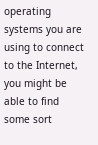operating systems you are using to connect to the Internet, you might be able to find some sort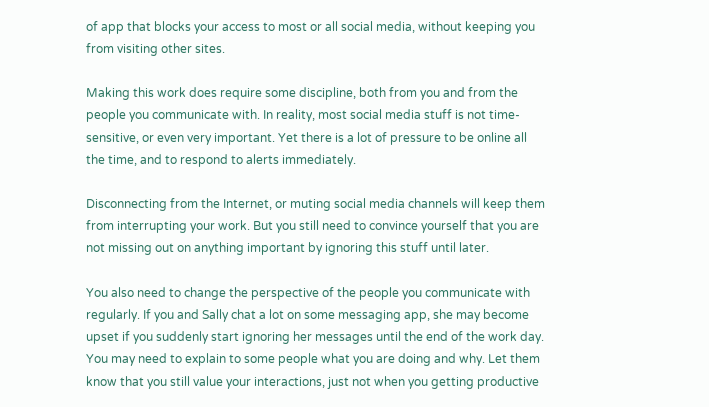of app that blocks your access to most or all social media, without keeping you from visiting other sites.

Making this work does require some discipline, both from you and from the people you communicate with. In reality, most social media stuff is not time-sensitive, or even very important. Yet there is a lot of pressure to be online all the time, and to respond to alerts immediately.

Disconnecting from the Internet, or muting social media channels will keep them from interrupting your work. But you still need to convince yourself that you are not missing out on anything important by ignoring this stuff until later.

You also need to change the perspective of the people you communicate with regularly. If you and Sally chat a lot on some messaging app, she may become upset if you suddenly start ignoring her messages until the end of the work day. You may need to explain to some people what you are doing and why. Let them know that you still value your interactions, just not when you getting productive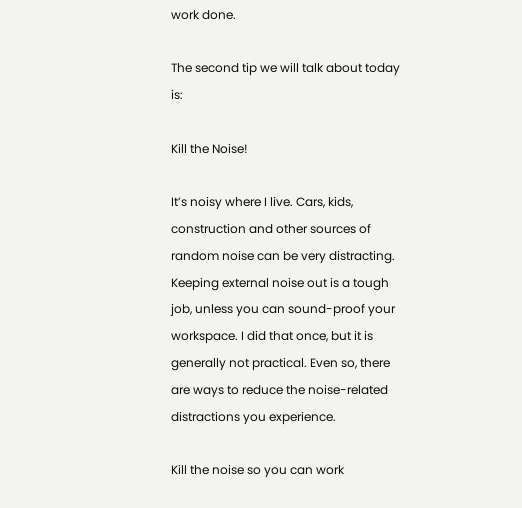work done.

The second tip we will talk about today is:

Kill the Noise!

It’s noisy where I live. Cars, kids, construction and other sources of random noise can be very distracting. Keeping external noise out is a tough job, unless you can sound-proof your workspace. I did that once, but it is generally not practical. Even so, there are ways to reduce the noise-related distractions you experience.

Kill the noise so you can work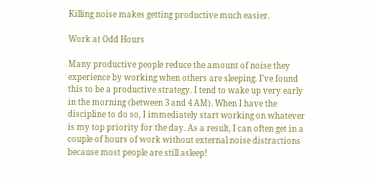Killing noise makes getting productive much easier.

Work at Odd Hours

Many productive people reduce the amount of noise they experience by working when others are sleeping. I’ve found this to be a productive strategy. I tend to wake up very early in the morning (between 3 and 4 AM). When I have the discipline to do so, I immediately start working on whatever is my top priority for the day. As a result, I can often get in a couple of hours of work without external noise distractions because most people are still asleep!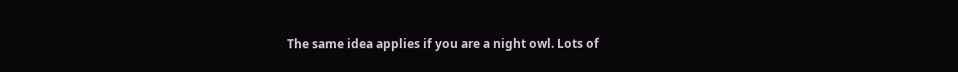The same idea applies if you are a night owl. Lots of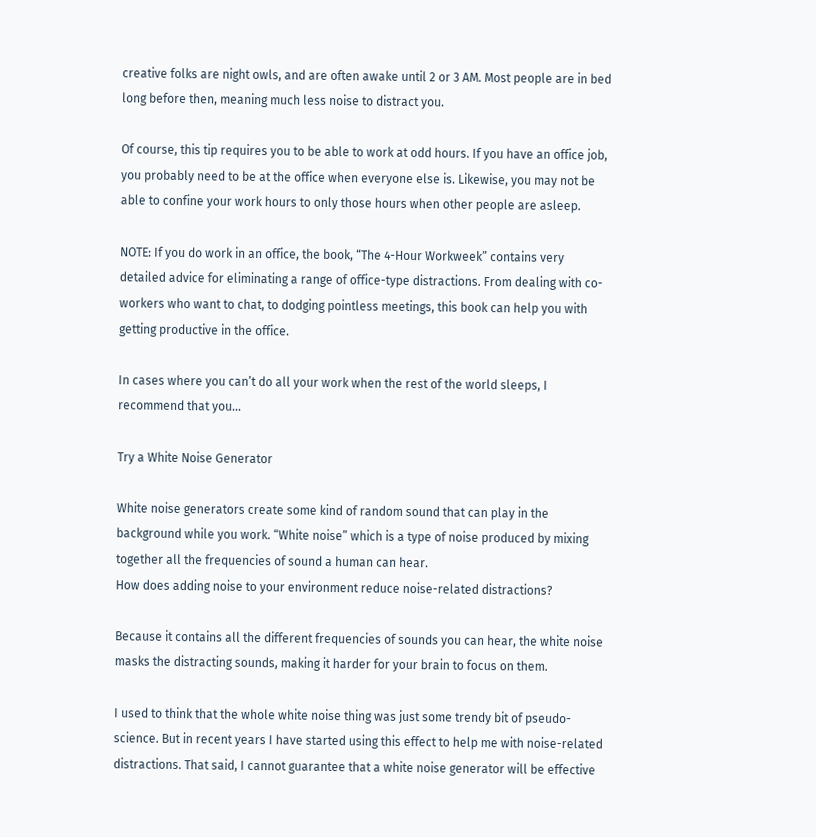creative folks are night owls, and are often awake until 2 or 3 AM. Most people are in bed long before then, meaning much less noise to distract you.

Of course, this tip requires you to be able to work at odd hours. If you have an office job, you probably need to be at the office when everyone else is. Likewise, you may not be able to confine your work hours to only those hours when other people are asleep.

NOTE: If you do work in an office, the book, “The 4-Hour Workweek” contains very detailed advice for eliminating a range of office-type distractions. From dealing with co-workers who want to chat, to dodging pointless meetings, this book can help you with getting productive in the office.

In cases where you can’t do all your work when the rest of the world sleeps, I recommend that you…

Try a White Noise Generator

White noise generators create some kind of random sound that can play in the background while you work. “White noise” which is a type of noise produced by mixing together all the frequencies of sound a human can hear.
How does adding noise to your environment reduce noise-related distractions?

Because it contains all the different frequencies of sounds you can hear, the white noise masks the distracting sounds, making it harder for your brain to focus on them.

I used to think that the whole white noise thing was just some trendy bit of pseudo-science. But in recent years I have started using this effect to help me with noise-related distractions. That said, I cannot guarantee that a white noise generator will be effective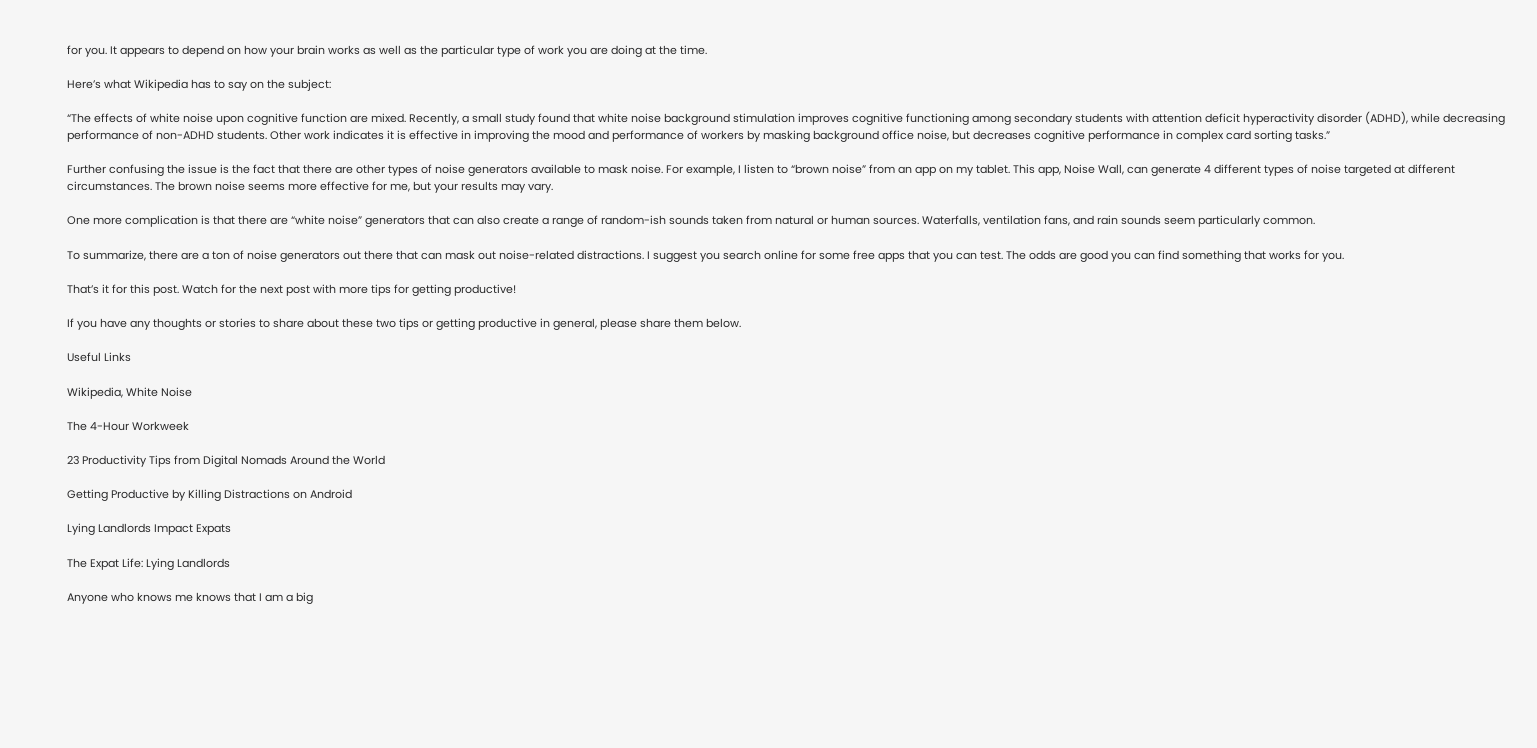for you. It appears to depend on how your brain works as well as the particular type of work you are doing at the time.

Here’s what Wikipedia has to say on the subject:

“The effects of white noise upon cognitive function are mixed. Recently, a small study found that white noise background stimulation improves cognitive functioning among secondary students with attention deficit hyperactivity disorder (ADHD), while decreasing performance of non-ADHD students. Other work indicates it is effective in improving the mood and performance of workers by masking background office noise, but decreases cognitive performance in complex card sorting tasks.”

Further confusing the issue is the fact that there are other types of noise generators available to mask noise. For example, I listen to “brown noise” from an app on my tablet. This app, Noise Wall, can generate 4 different types of noise targeted at different circumstances. The brown noise seems more effective for me, but your results may vary.

One more complication is that there are “white noise” generators that can also create a range of random-ish sounds taken from natural or human sources. Waterfalls, ventilation fans, and rain sounds seem particularly common.

To summarize, there are a ton of noise generators out there that can mask out noise-related distractions. I suggest you search online for some free apps that you can test. The odds are good you can find something that works for you.

That’s it for this post. Watch for the next post with more tips for getting productive!

If you have any thoughts or stories to share about these two tips or getting productive in general, please share them below.

Useful Links

Wikipedia, White Noise

The 4-Hour Workweek

23 Productivity Tips from Digital Nomads Around the World

Getting Productive by Killing Distractions on Android

Lying Landlords Impact Expats

The Expat Life: Lying Landlords

Anyone who knows me knows that I am a big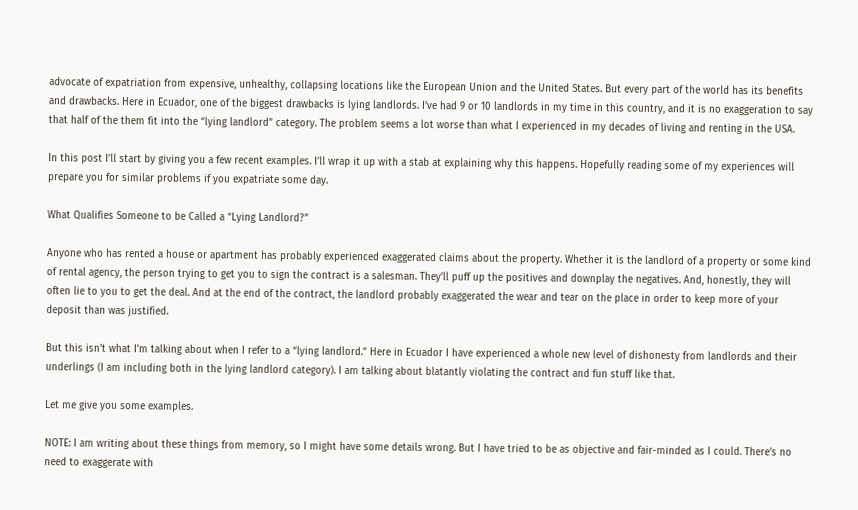advocate of expatriation from expensive, unhealthy, collapsing locations like the European Union and the United States. But every part of the world has its benefits and drawbacks. Here in Ecuador, one of the biggest drawbacks is lying landlords. I’ve had 9 or 10 landlords in my time in this country, and it is no exaggeration to say that half of the them fit into the “lying landlord” category. The problem seems a lot worse than what I experienced in my decades of living and renting in the USA.

In this post I’ll start by giving you a few recent examples. I’ll wrap it up with a stab at explaining why this happens. Hopefully reading some of my experiences will prepare you for similar problems if you expatriate some day.

What Qualifies Someone to be Called a “Lying Landlord?”

Anyone who has rented a house or apartment has probably experienced exaggerated claims about the property. Whether it is the landlord of a property or some kind of rental agency, the person trying to get you to sign the contract is a salesman. They’ll puff up the positives and downplay the negatives. And, honestly, they will often lie to you to get the deal. And at the end of the contract, the landlord probably exaggerated the wear and tear on the place in order to keep more of your deposit than was justified.

But this isn’t what I’m talking about when I refer to a “lying landlord.” Here in Ecuador I have experienced a whole new level of dishonesty from landlords and their underlings (I am including both in the lying landlord category). I am talking about blatantly violating the contract and fun stuff like that.

Let me give you some examples.

NOTE: I am writing about these things from memory, so I might have some details wrong. But I have tried to be as objective and fair-minded as I could. There’s no need to exaggerate with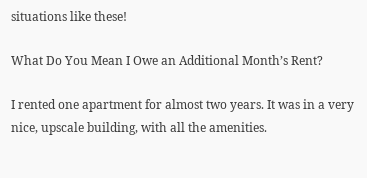situations like these!

What Do You Mean I Owe an Additional Month’s Rent?

I rented one apartment for almost two years. It was in a very nice, upscale building, with all the amenities.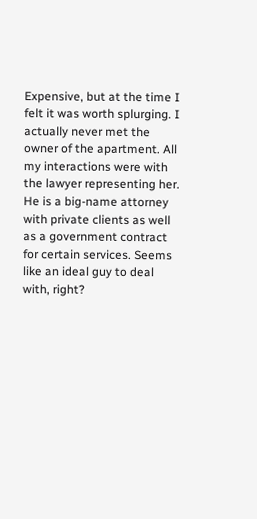Expensive, but at the time I felt it was worth splurging. I actually never met the owner of the apartment. All my interactions were with the lawyer representing her. He is a big-name attorney with private clients as well as a government contract for certain services. Seems like an ideal guy to deal with, right?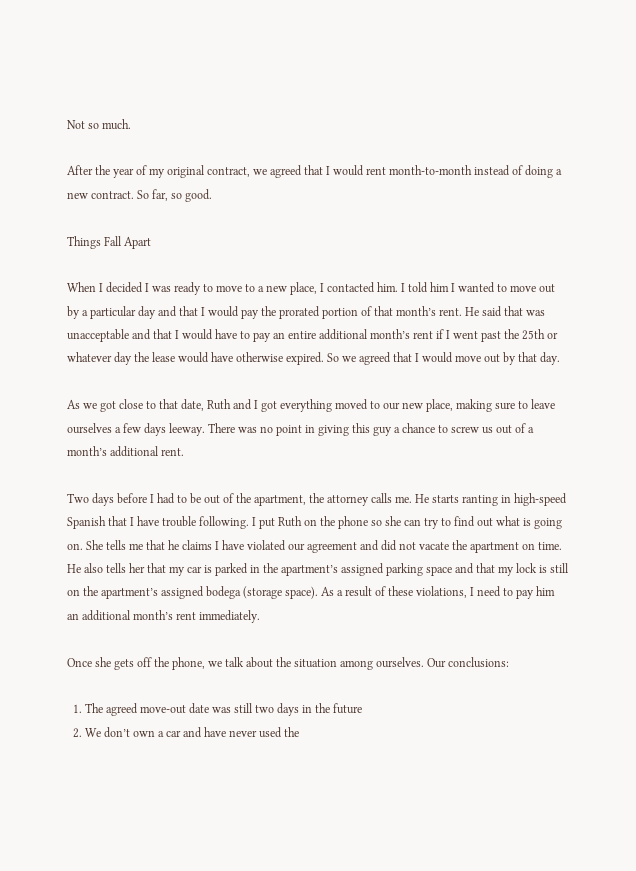Not so much.

After the year of my original contract, we agreed that I would rent month-to-month instead of doing a new contract. So far, so good.

Things Fall Apart

When I decided I was ready to move to a new place, I contacted him. I told him I wanted to move out by a particular day and that I would pay the prorated portion of that month’s rent. He said that was unacceptable and that I would have to pay an entire additional month’s rent if I went past the 25th or whatever day the lease would have otherwise expired. So we agreed that I would move out by that day.

As we got close to that date, Ruth and I got everything moved to our new place, making sure to leave ourselves a few days leeway. There was no point in giving this guy a chance to screw us out of a month’s additional rent.

Two days before I had to be out of the apartment, the attorney calls me. He starts ranting in high-speed Spanish that I have trouble following. I put Ruth on the phone so she can try to find out what is going on. She tells me that he claims I have violated our agreement and did not vacate the apartment on time. He also tells her that my car is parked in the apartment’s assigned parking space and that my lock is still on the apartment’s assigned bodega (storage space). As a result of these violations, I need to pay him an additional month’s rent immediately.

Once she gets off the phone, we talk about the situation among ourselves. Our conclusions:

  1. The agreed move-out date was still two days in the future
  2. We don’t own a car and have never used the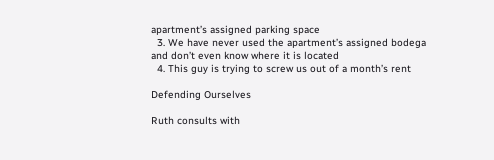apartment’s assigned parking space
  3. We have never used the apartment’s assigned bodega and don’t even know where it is located
  4. This guy is trying to screw us out of a month’s rent

Defending Ourselves

Ruth consults with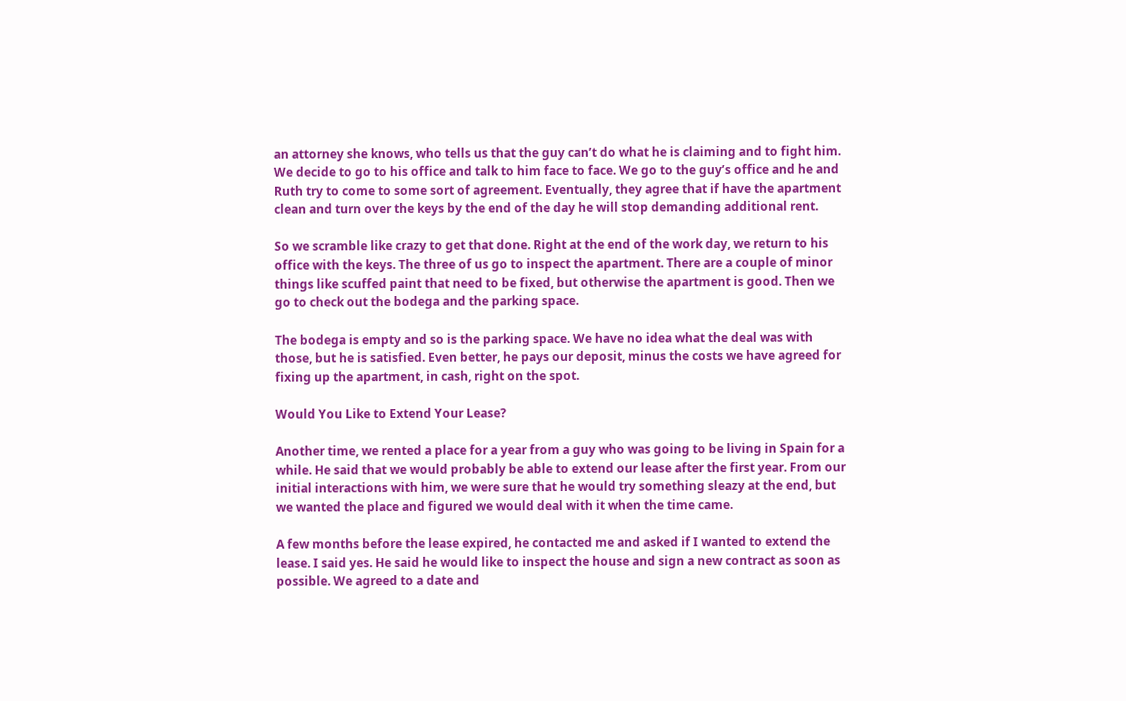an attorney she knows, who tells us that the guy can’t do what he is claiming and to fight him. We decide to go to his office and talk to him face to face. We go to the guy’s office and he and Ruth try to come to some sort of agreement. Eventually, they agree that if have the apartment clean and turn over the keys by the end of the day he will stop demanding additional rent.

So we scramble like crazy to get that done. Right at the end of the work day, we return to his office with the keys. The three of us go to inspect the apartment. There are a couple of minor things like scuffed paint that need to be fixed, but otherwise the apartment is good. Then we go to check out the bodega and the parking space.

The bodega is empty and so is the parking space. We have no idea what the deal was with those, but he is satisfied. Even better, he pays our deposit, minus the costs we have agreed for fixing up the apartment, in cash, right on the spot.

Would You Like to Extend Your Lease?

Another time, we rented a place for a year from a guy who was going to be living in Spain for a while. He said that we would probably be able to extend our lease after the first year. From our initial interactions with him, we were sure that he would try something sleazy at the end, but we wanted the place and figured we would deal with it when the time came.

A few months before the lease expired, he contacted me and asked if I wanted to extend the lease. I said yes. He said he would like to inspect the house and sign a new contract as soon as possible. We agreed to a date and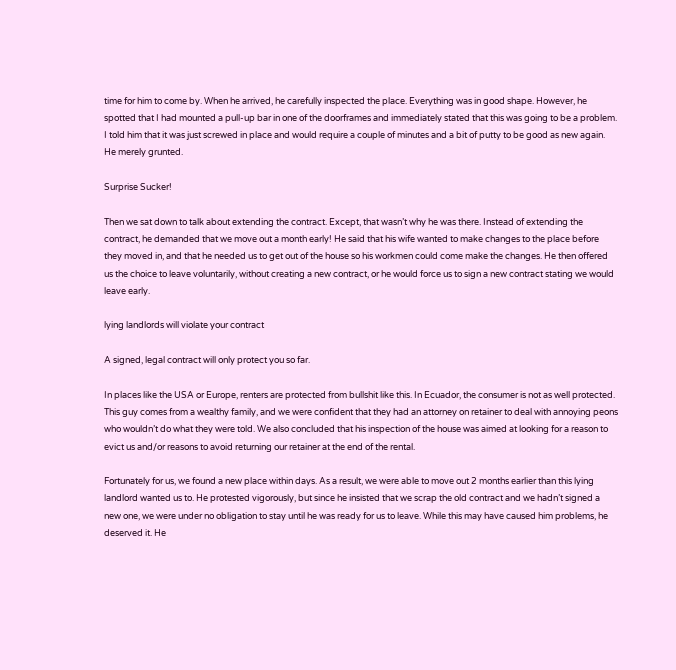time for him to come by. When he arrived, he carefully inspected the place. Everything was in good shape. However, he spotted that I had mounted a pull-up bar in one of the doorframes and immediately stated that this was going to be a problem. I told him that it was just screwed in place and would require a couple of minutes and a bit of putty to be good as new again. He merely grunted.

Surprise Sucker!

Then we sat down to talk about extending the contract. Except, that wasn’t why he was there. Instead of extending the contract, he demanded that we move out a month early! He said that his wife wanted to make changes to the place before they moved in, and that he needed us to get out of the house so his workmen could come make the changes. He then offered us the choice to leave voluntarily, without creating a new contract, or he would force us to sign a new contract stating we would leave early.

lying landlords will violate your contract

A signed, legal contract will only protect you so far.

In places like the USA or Europe, renters are protected from bullshit like this. In Ecuador, the consumer is not as well protected. This guy comes from a wealthy family, and we were confident that they had an attorney on retainer to deal with annoying peons who wouldn’t do what they were told. We also concluded that his inspection of the house was aimed at looking for a reason to evict us and/or reasons to avoid returning our retainer at the end of the rental.

Fortunately for us, we found a new place within days. As a result, we were able to move out 2 months earlier than this lying landlord wanted us to. He protested vigorously, but since he insisted that we scrap the old contract and we hadn’t signed a new one, we were under no obligation to stay until he was ready for us to leave. While this may have caused him problems, he deserved it. He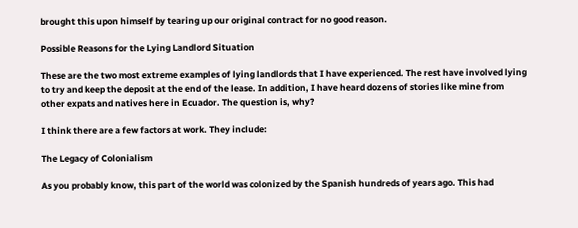brought this upon himself by tearing up our original contract for no good reason.

Possible Reasons for the Lying Landlord Situation

These are the two most extreme examples of lying landlords that I have experienced. The rest have involved lying to try and keep the deposit at the end of the lease. In addition, I have heard dozens of stories like mine from other expats and natives here in Ecuador. The question is, why?

I think there are a few factors at work. They include:

The Legacy of Colonialism

As you probably know, this part of the world was colonized by the Spanish hundreds of years ago. This had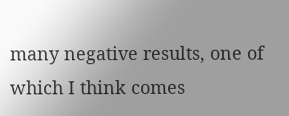many negative results, one of which I think comes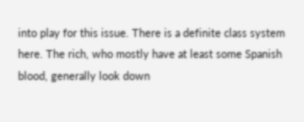into play for this issue. There is a definite class system here. The rich, who mostly have at least some Spanish blood, generally look down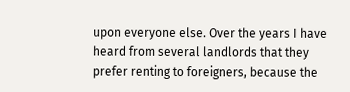upon everyone else. Over the years I have heard from several landlords that they prefer renting to foreigners, because the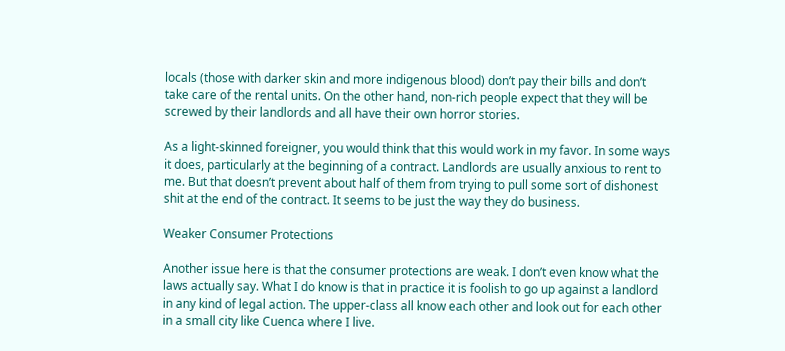locals (those with darker skin and more indigenous blood) don’t pay their bills and don’t take care of the rental units. On the other hand, non-rich people expect that they will be screwed by their landlords and all have their own horror stories.

As a light-skinned foreigner, you would think that this would work in my favor. In some ways it does, particularly at the beginning of a contract. Landlords are usually anxious to rent to me. But that doesn’t prevent about half of them from trying to pull some sort of dishonest shit at the end of the contract. It seems to be just the way they do business.

Weaker Consumer Protections

Another issue here is that the consumer protections are weak. I don’t even know what the laws actually say. What I do know is that in practice it is foolish to go up against a landlord in any kind of legal action. The upper-class all know each other and look out for each other in a small city like Cuenca where I live.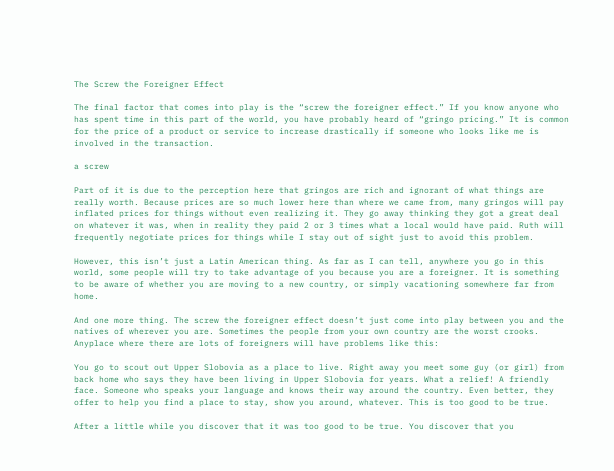The Screw the Foreigner Effect

The final factor that comes into play is the “screw the foreigner effect.” If you know anyone who has spent time in this part of the world, you have probably heard of “gringo pricing.” It is common for the price of a product or service to increase drastically if someone who looks like me is involved in the transaction.

a screw

Part of it is due to the perception here that gringos are rich and ignorant of what things are really worth. Because prices are so much lower here than where we came from, many gringos will pay inflated prices for things without even realizing it. They go away thinking they got a great deal on whatever it was, when in reality they paid 2 or 3 times what a local would have paid. Ruth will frequently negotiate prices for things while I stay out of sight just to avoid this problem.

However, this isn’t just a Latin American thing. As far as I can tell, anywhere you go in this world, some people will try to take advantage of you because you are a foreigner. It is something to be aware of whether you are moving to a new country, or simply vacationing somewhere far from home.

And one more thing. The screw the foreigner effect doesn’t just come into play between you and the natives of wherever you are. Sometimes the people from your own country are the worst crooks. Anyplace where there are lots of foreigners will have problems like this:

You go to scout out Upper Slobovia as a place to live. Right away you meet some guy (or girl) from back home who says they have been living in Upper Slobovia for years. What a relief! A friendly face. Someone who speaks your language and knows their way around the country. Even better, they offer to help you find a place to stay, show you around, whatever. This is too good to be true.

After a little while you discover that it was too good to be true. You discover that you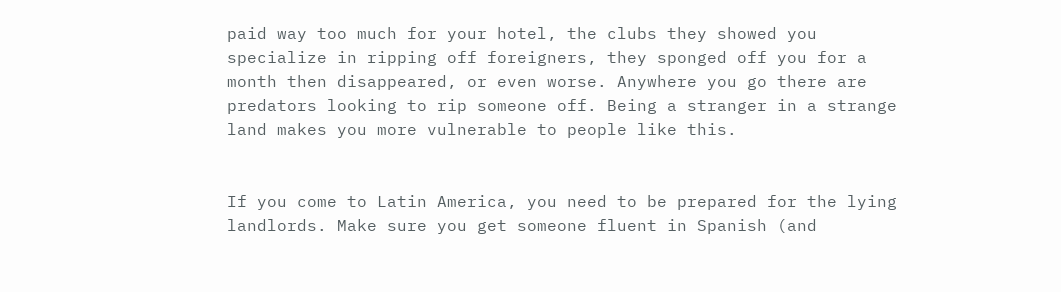paid way too much for your hotel, the clubs they showed you specialize in ripping off foreigners, they sponged off you for a month then disappeared, or even worse. Anywhere you go there are predators looking to rip someone off. Being a stranger in a strange land makes you more vulnerable to people like this.


If you come to Latin America, you need to be prepared for the lying landlords. Make sure you get someone fluent in Spanish (and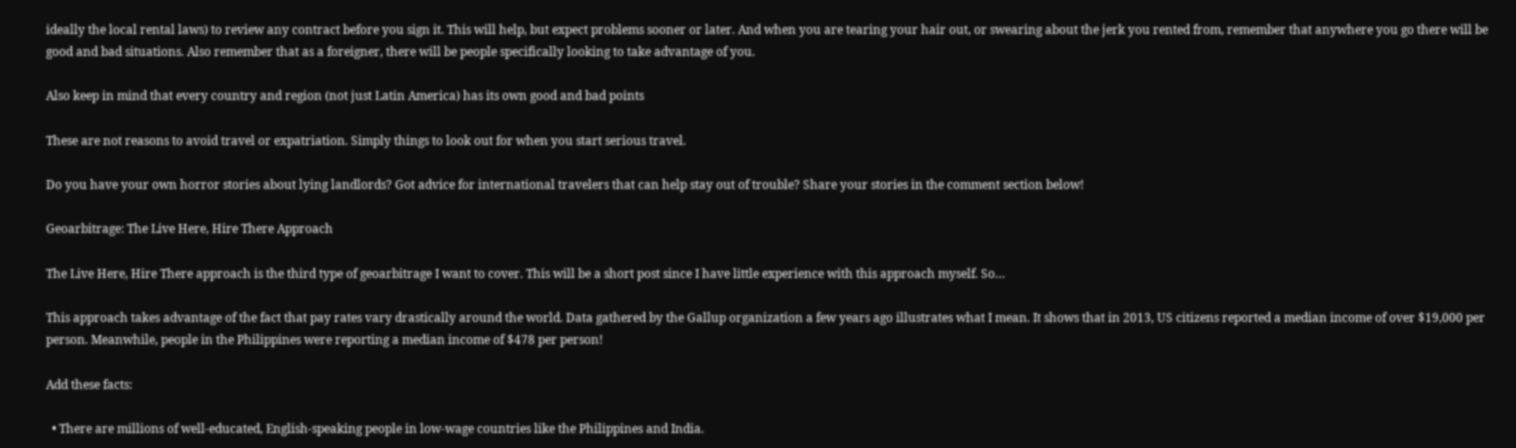ideally the local rental laws) to review any contract before you sign it. This will help, but expect problems sooner or later. And when you are tearing your hair out, or swearing about the jerk you rented from, remember that anywhere you go there will be good and bad situations. Also remember that as a foreigner, there will be people specifically looking to take advantage of you.

Also keep in mind that every country and region (not just Latin America) has its own good and bad points

These are not reasons to avoid travel or expatriation. Simply things to look out for when you start serious travel.

Do you have your own horror stories about lying landlords? Got advice for international travelers that can help stay out of trouble? Share your stories in the comment section below!

Geoarbitrage: The Live Here, Hire There Approach

The Live Here, Hire There approach is the third type of geoarbitrage I want to cover. This will be a short post since I have little experience with this approach myself. So…

This approach takes advantage of the fact that pay rates vary drastically around the world. Data gathered by the Gallup organization a few years ago illustrates what I mean. It shows that in 2013, US citizens reported a median income of over $19,000 per person. Meanwhile, people in the Philippines were reporting a median income of $478 per person!

Add these facts:

  • There are millions of well-educated, English-speaking people in low-wage countries like the Philippines and India.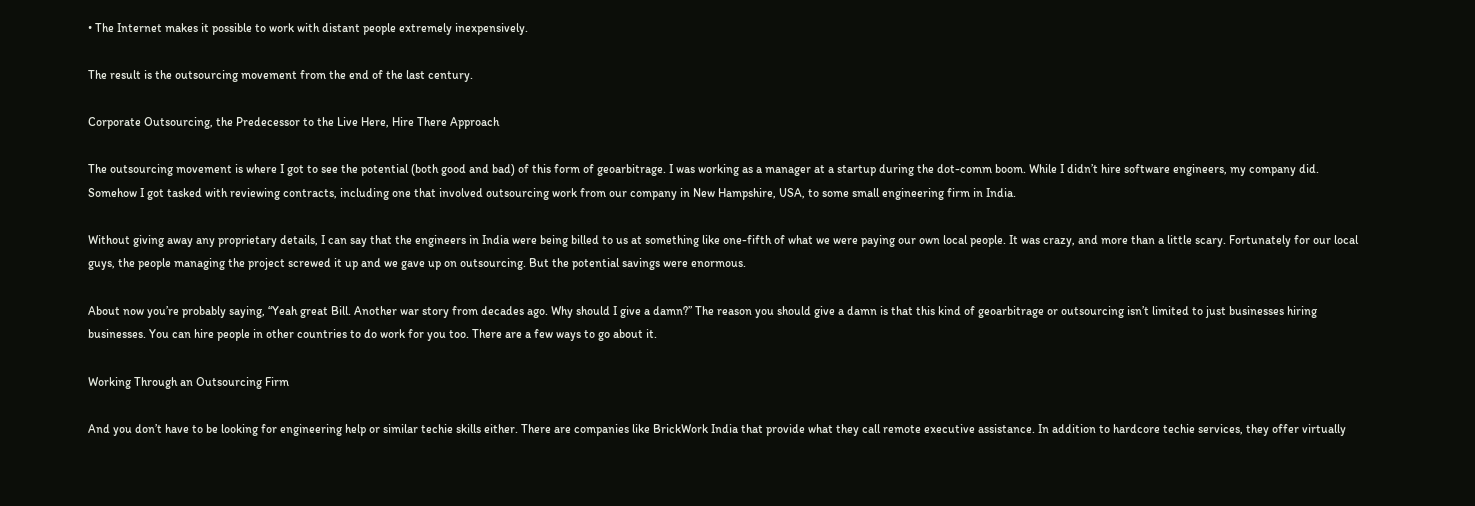• The Internet makes it possible to work with distant people extremely inexpensively.

The result is the outsourcing movement from the end of the last century.

Corporate Outsourcing, the Predecessor to the Live Here, Hire There Approach

The outsourcing movement is where I got to see the potential (both good and bad) of this form of geoarbitrage. I was working as a manager at a startup during the dot-comm boom. While I didn’t hire software engineers, my company did. Somehow I got tasked with reviewing contracts, including one that involved outsourcing work from our company in New Hampshire, USA, to some small engineering firm in India.

Without giving away any proprietary details, I can say that the engineers in India were being billed to us at something like one-fifth of what we were paying our own local people. It was crazy, and more than a little scary. Fortunately for our local guys, the people managing the project screwed it up and we gave up on outsourcing. But the potential savings were enormous.

About now you’re probably saying, “Yeah great Bill. Another war story from decades ago. Why should I give a damn?” The reason you should give a damn is that this kind of geoarbitrage or outsourcing isn’t limited to just businesses hiring businesses. You can hire people in other countries to do work for you too. There are a few ways to go about it.

Working Through an Outsourcing Firm

And you don’t have to be looking for engineering help or similar techie skills either. There are companies like BrickWork India that provide what they call remote executive assistance. In addition to hardcore techie services, they offer virtually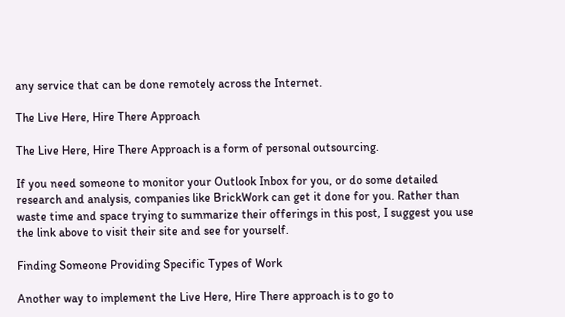any service that can be done remotely across the Internet.

The Live Here, Hire There Approach

The Live Here, Hire There Approach is a form of personal outsourcing.

If you need someone to monitor your Outlook Inbox for you, or do some detailed research and analysis, companies like BrickWork can get it done for you. Rather than waste time and space trying to summarize their offerings in this post, I suggest you use the link above to visit their site and see for yourself.

Finding Someone Providing Specific Types of Work

Another way to implement the Live Here, Hire There approach is to go to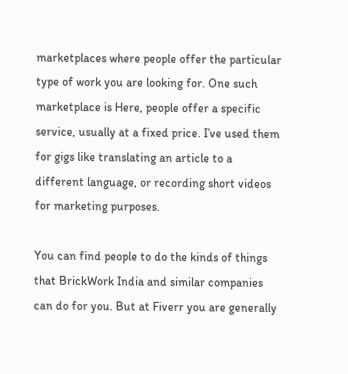marketplaces where people offer the particular type of work you are looking for. One such marketplace is Here, people offer a specific service, usually at a fixed price. I’ve used them for gigs like translating an article to a different language, or recording short videos for marketing purposes.

You can find people to do the kinds of things that BrickWork India and similar companies can do for you. But at Fiverr you are generally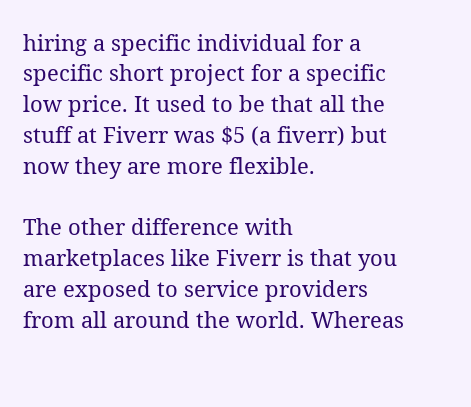hiring a specific individual for a specific short project for a specific low price. It used to be that all the stuff at Fiverr was $5 (a fiverr) but now they are more flexible.

The other difference with marketplaces like Fiverr is that you are exposed to service providers from all around the world. Whereas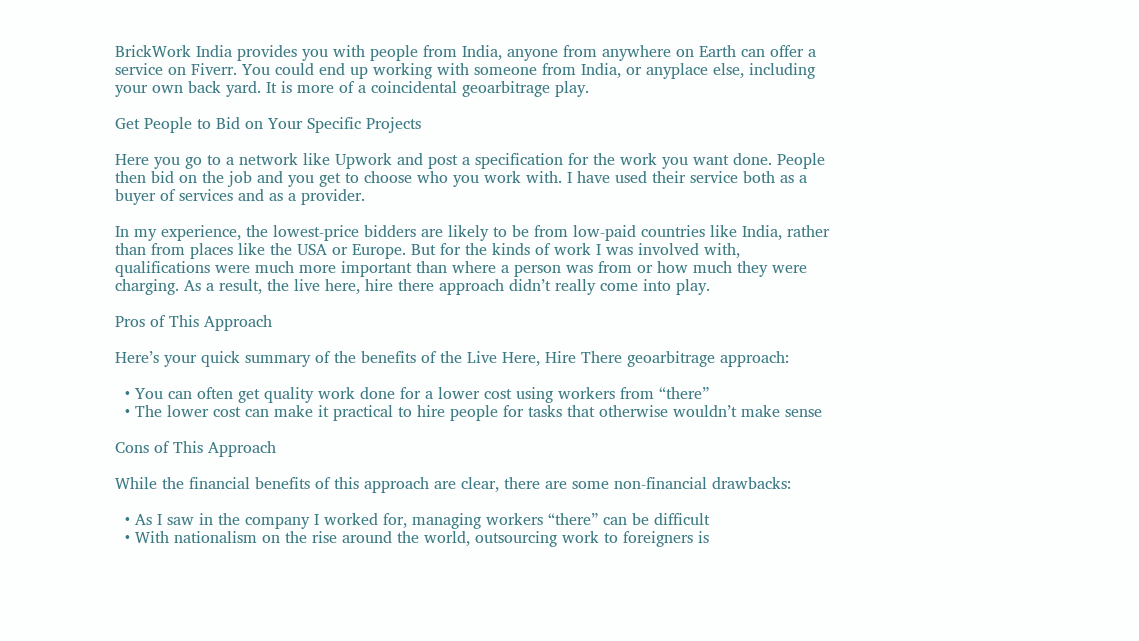BrickWork India provides you with people from India, anyone from anywhere on Earth can offer a service on Fiverr. You could end up working with someone from India, or anyplace else, including your own back yard. It is more of a coincidental geoarbitrage play.

Get People to Bid on Your Specific Projects

Here you go to a network like Upwork and post a specification for the work you want done. People then bid on the job and you get to choose who you work with. I have used their service both as a buyer of services and as a provider.

In my experience, the lowest-price bidders are likely to be from low-paid countries like India, rather than from places like the USA or Europe. But for the kinds of work I was involved with, qualifications were much more important than where a person was from or how much they were charging. As a result, the live here, hire there approach didn’t really come into play.

Pros of This Approach

Here’s your quick summary of the benefits of the Live Here, Hire There geoarbitrage approach:

  • You can often get quality work done for a lower cost using workers from “there”
  • The lower cost can make it practical to hire people for tasks that otherwise wouldn’t make sense

Cons of This Approach

While the financial benefits of this approach are clear, there are some non-financial drawbacks:

  • As I saw in the company I worked for, managing workers “there” can be difficult
  • With nationalism on the rise around the world, outsourcing work to foreigners is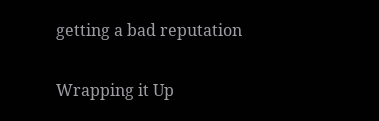getting a bad reputation

Wrapping it Up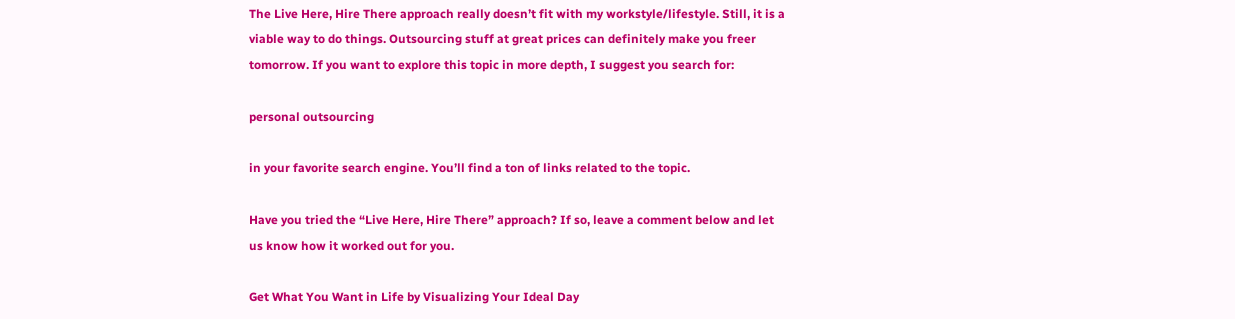The Live Here, Hire There approach really doesn’t fit with my workstyle/lifestyle. Still, it is a viable way to do things. Outsourcing stuff at great prices can definitely make you freer tomorrow. If you want to explore this topic in more depth, I suggest you search for:

personal outsourcing

in your favorite search engine. You’ll find a ton of links related to the topic.

Have you tried the “Live Here, Hire There” approach? If so, leave a comment below and let us know how it worked out for you.

Get What You Want in Life by Visualizing Your Ideal Day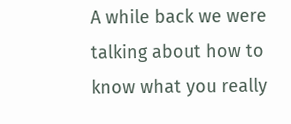A while back we were talking about how to know what you really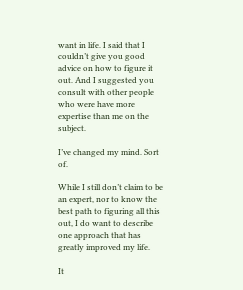want in life. I said that I couldn’t give you good advice on how to figure it out. And I suggested you consult with other people who were have more expertise than me on the subject.

I’ve changed my mind. Sort of.

While I still don’t claim to be an expert, nor to know the best path to figuring all this out, I do want to describe one approach that has greatly improved my life.

It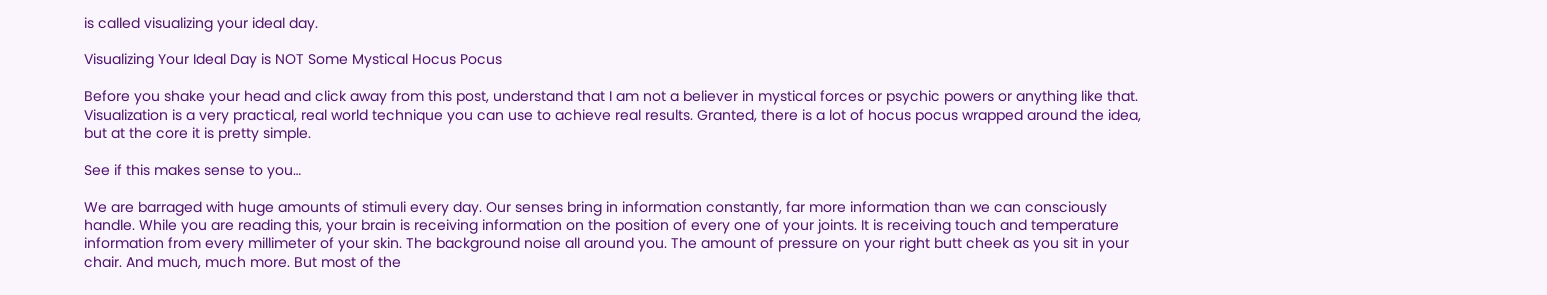is called visualizing your ideal day.

Visualizing Your Ideal Day is NOT Some Mystical Hocus Pocus

Before you shake your head and click away from this post, understand that I am not a believer in mystical forces or psychic powers or anything like that. Visualization is a very practical, real world technique you can use to achieve real results. Granted, there is a lot of hocus pocus wrapped around the idea, but at the core it is pretty simple.

See if this makes sense to you…

We are barraged with huge amounts of stimuli every day. Our senses bring in information constantly, far more information than we can consciously handle. While you are reading this, your brain is receiving information on the position of every one of your joints. It is receiving touch and temperature information from every millimeter of your skin. The background noise all around you. The amount of pressure on your right butt cheek as you sit in your chair. And much, much more. But most of the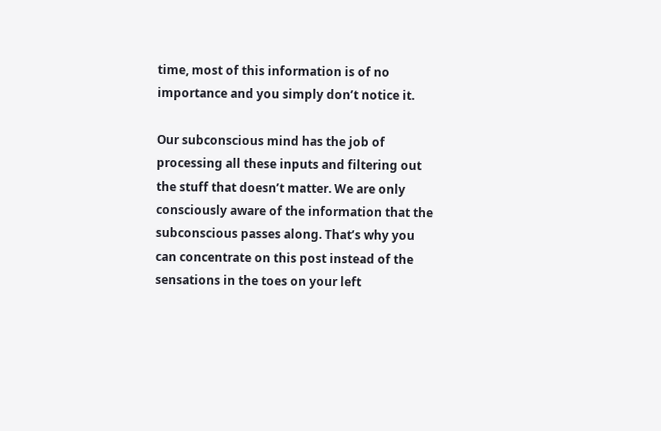time, most of this information is of no importance and you simply don’t notice it.

Our subconscious mind has the job of processing all these inputs and filtering out the stuff that doesn’t matter. We are only consciously aware of the information that the subconscious passes along. That’s why you can concentrate on this post instead of the sensations in the toes on your left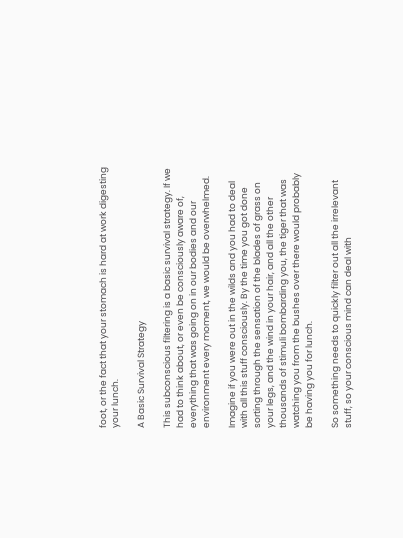foot, or the fact that your stomach is hard at work digesting your lunch.

A Basic Survival Strategy

This subconscious filtering is a basic survival strategy. If we had to think about, or even be consciously aware of, everything that was going on in our bodies and our environment every moment, we would be overwhelmed.

Imagine if you were out in the wilds and you had to deal with all this stuff consciously. By the time you got done sorting through the sensation of the blades of grass on your legs, and the wind in your hair, and all the other thousands of stimuli bombarding you, the tiger that was watching you from the bushes over there would probably be having you for lunch.

So something needs to quickly filter out all the irrelevant stuff, so your conscious mind can deal with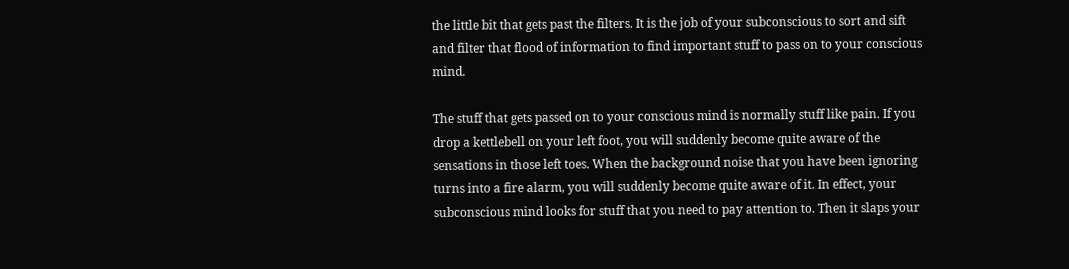the little bit that gets past the filters. It is the job of your subconscious to sort and sift and filter that flood of information to find important stuff to pass on to your conscious mind.

The stuff that gets passed on to your conscious mind is normally stuff like pain. If you drop a kettlebell on your left foot, you will suddenly become quite aware of the sensations in those left toes. When the background noise that you have been ignoring turns into a fire alarm, you will suddenly become quite aware of it. In effect, your subconscious mind looks for stuff that you need to pay attention to. Then it slaps your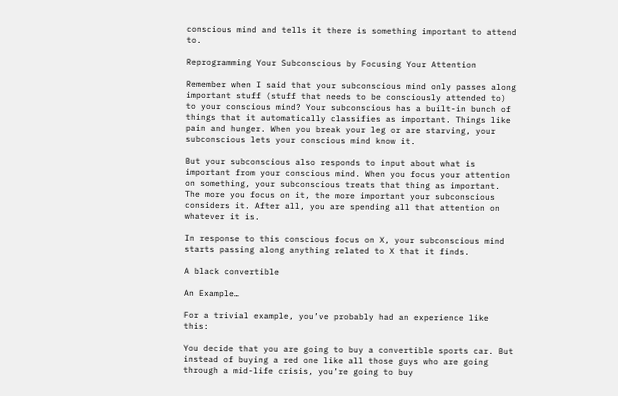conscious mind and tells it there is something important to attend to.

Reprogramming Your Subconscious by Focusing Your Attention

Remember when I said that your subconscious mind only passes along important stuff (stuff that needs to be consciously attended to) to your conscious mind? Your subconscious has a built-in bunch of things that it automatically classifies as important. Things like pain and hunger. When you break your leg or are starving, your subconscious lets your conscious mind know it.

But your subconscious also responds to input about what is important from your conscious mind. When you focus your attention on something, your subconscious treats that thing as important. The more you focus on it, the more important your subconscious considers it. After all, you are spending all that attention on whatever it is.

In response to this conscious focus on X, your subconscious mind starts passing along anything related to X that it finds.

A black convertible

An Example…

For a trivial example, you’ve probably had an experience like this:

You decide that you are going to buy a convertible sports car. But instead of buying a red one like all those guys who are going through a mid-life crisis, you’re going to buy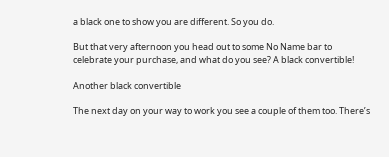a black one to show you are different. So you do.

But that very afternoon you head out to some No Name bar to celebrate your purchase, and what do you see? A black convertible!

Another black convertible

The next day on your way to work you see a couple of them too. There’s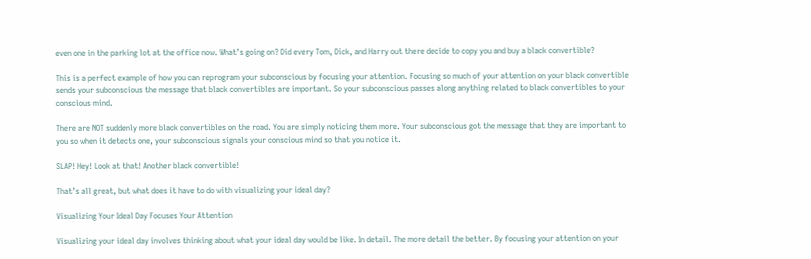even one in the parking lot at the office now. What’s going on? Did every Tom, Dick, and Harry out there decide to copy you and buy a black convertible?

This is a perfect example of how you can reprogram your subconscious by focusing your attention. Focusing so much of your attention on your black convertible sends your subconscious the message that black convertibles are important. So your subconscious passes along anything related to black convertibles to your conscious mind.

There are NOT suddenly more black convertibles on the road. You are simply noticing them more. Your subconscious got the message that they are important to you so when it detects one, your subconscious signals your conscious mind so that you notice it.

SLAP! Hey! Look at that! Another black convertible!

That’s all great, but what does it have to do with visualizing your ideal day?

Visualizing Your Ideal Day Focuses Your Attention

Visualizing your ideal day involves thinking about what your ideal day would be like. In detail. The more detail the better. By focusing your attention on your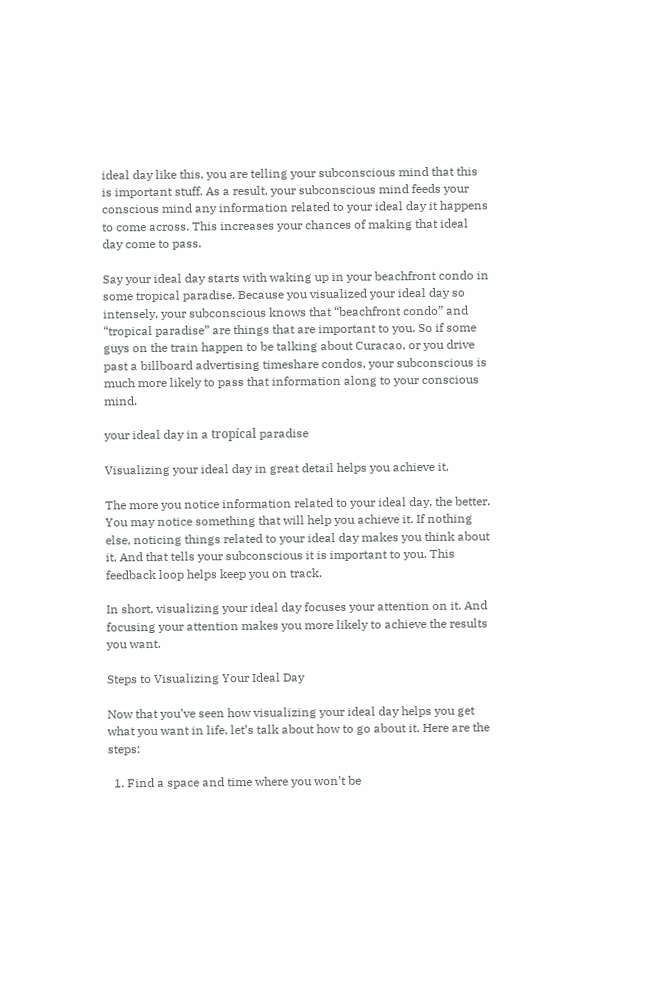ideal day like this, you are telling your subconscious mind that this is important stuff. As a result, your subconscious mind feeds your conscious mind any information related to your ideal day it happens to come across. This increases your chances of making that ideal day come to pass.

Say your ideal day starts with waking up in your beachfront condo in some tropical paradise. Because you visualized your ideal day so intensely, your subconscious knows that “beachfront condo” and “tropical paradise” are things that are important to you. So if some guys on the train happen to be talking about Curacao, or you drive past a billboard advertising timeshare condos, your subconscious is much more likely to pass that information along to your conscious mind.

your ideal day in a tropícal paradise

Visualizing your ideal day in great detail helps you achieve it.

The more you notice information related to your ideal day, the better. You may notice something that will help you achieve it. If nothing else, noticing things related to your ideal day makes you think about it. And that tells your subconscious it is important to you. This feedback loop helps keep you on track.

In short, visualizing your ideal day focuses your attention on it. And focusing your attention makes you more likely to achieve the results you want.

Steps to Visualizing Your Ideal Day

Now that you’ve seen how visualizing your ideal day helps you get what you want in life, let’s talk about how to go about it. Here are the steps:

  1. Find a space and time where you won’t be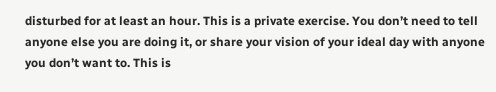disturbed for at least an hour. This is a private exercise. You don’t need to tell anyone else you are doing it, or share your vision of your ideal day with anyone you don’t want to. This is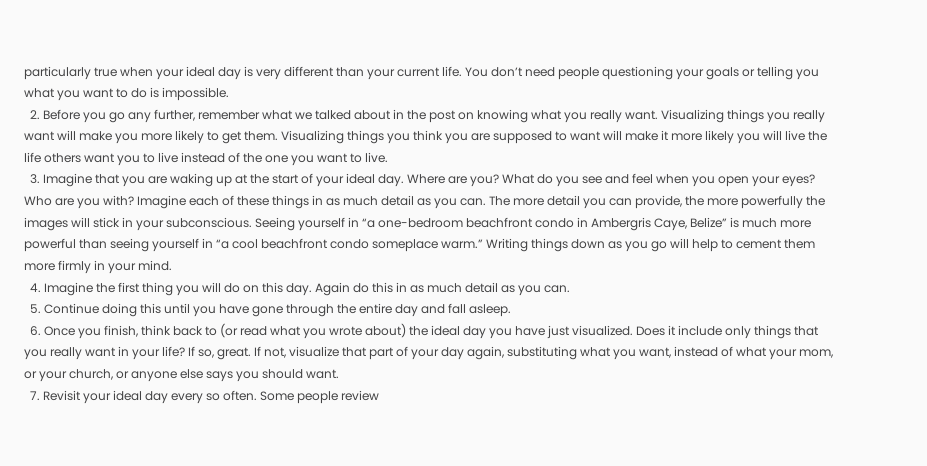particularly true when your ideal day is very different than your current life. You don’t need people questioning your goals or telling you what you want to do is impossible.
  2. Before you go any further, remember what we talked about in the post on knowing what you really want. Visualizing things you really want will make you more likely to get them. Visualizing things you think you are supposed to want will make it more likely you will live the life others want you to live instead of the one you want to live.
  3. Imagine that you are waking up at the start of your ideal day. Where are you? What do you see and feel when you open your eyes? Who are you with? Imagine each of these things in as much detail as you can. The more detail you can provide, the more powerfully the images will stick in your subconscious. Seeing yourself in “a one-bedroom beachfront condo in Ambergris Caye, Belize” is much more powerful than seeing yourself in “a cool beachfront condo someplace warm.” Writing things down as you go will help to cement them more firmly in your mind.
  4. Imagine the first thing you will do on this day. Again do this in as much detail as you can.
  5. Continue doing this until you have gone through the entire day and fall asleep.
  6. Once you finish, think back to (or read what you wrote about) the ideal day you have just visualized. Does it include only things that you really want in your life? If so, great. If not, visualize that part of your day again, substituting what you want, instead of what your mom, or your church, or anyone else says you should want.
  7. Revisit your ideal day every so often. Some people review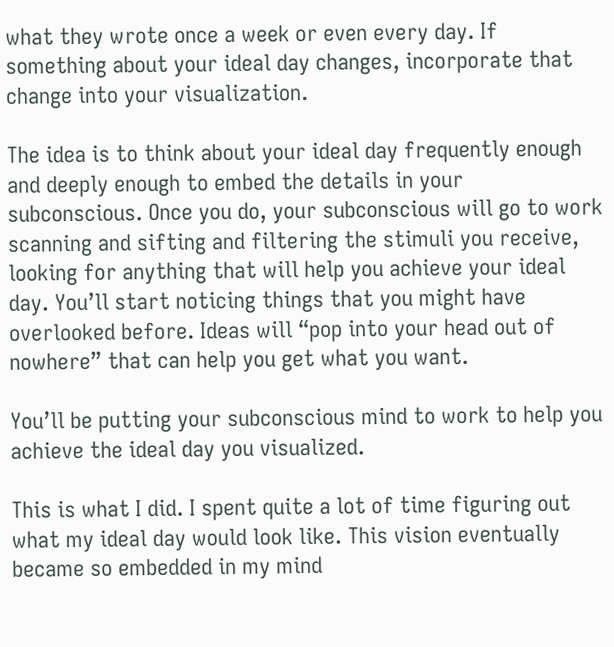what they wrote once a week or even every day. If something about your ideal day changes, incorporate that change into your visualization.

The idea is to think about your ideal day frequently enough and deeply enough to embed the details in your subconscious. Once you do, your subconscious will go to work scanning and sifting and filtering the stimuli you receive, looking for anything that will help you achieve your ideal day. You’ll start noticing things that you might have overlooked before. Ideas will “pop into your head out of nowhere” that can help you get what you want.

You’ll be putting your subconscious mind to work to help you achieve the ideal day you visualized.

This is what I did. I spent quite a lot of time figuring out what my ideal day would look like. This vision eventually became so embedded in my mind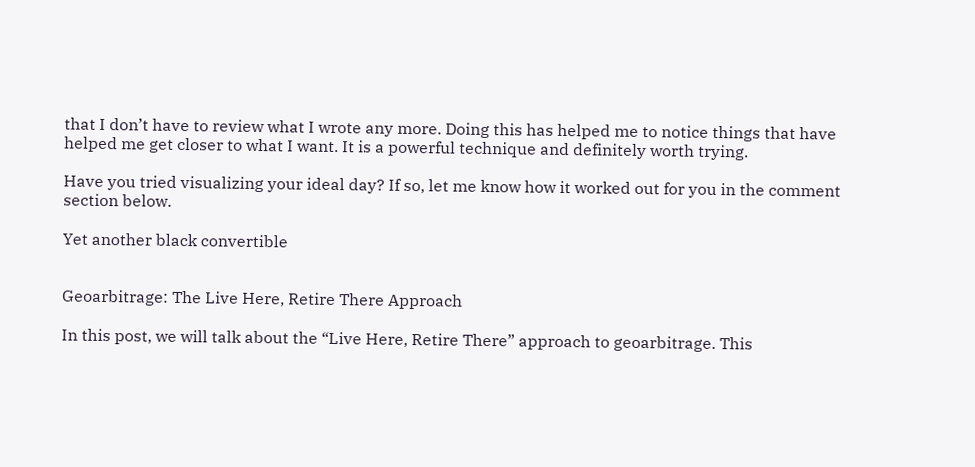that I don’t have to review what I wrote any more. Doing this has helped me to notice things that have helped me get closer to what I want. It is a powerful technique and definitely worth trying.

Have you tried visualizing your ideal day? If so, let me know how it worked out for you in the comment section below.

Yet another black convertible


Geoarbitrage: The Live Here, Retire There Approach

In this post, we will talk about the “Live Here, Retire There” approach to geoarbitrage. This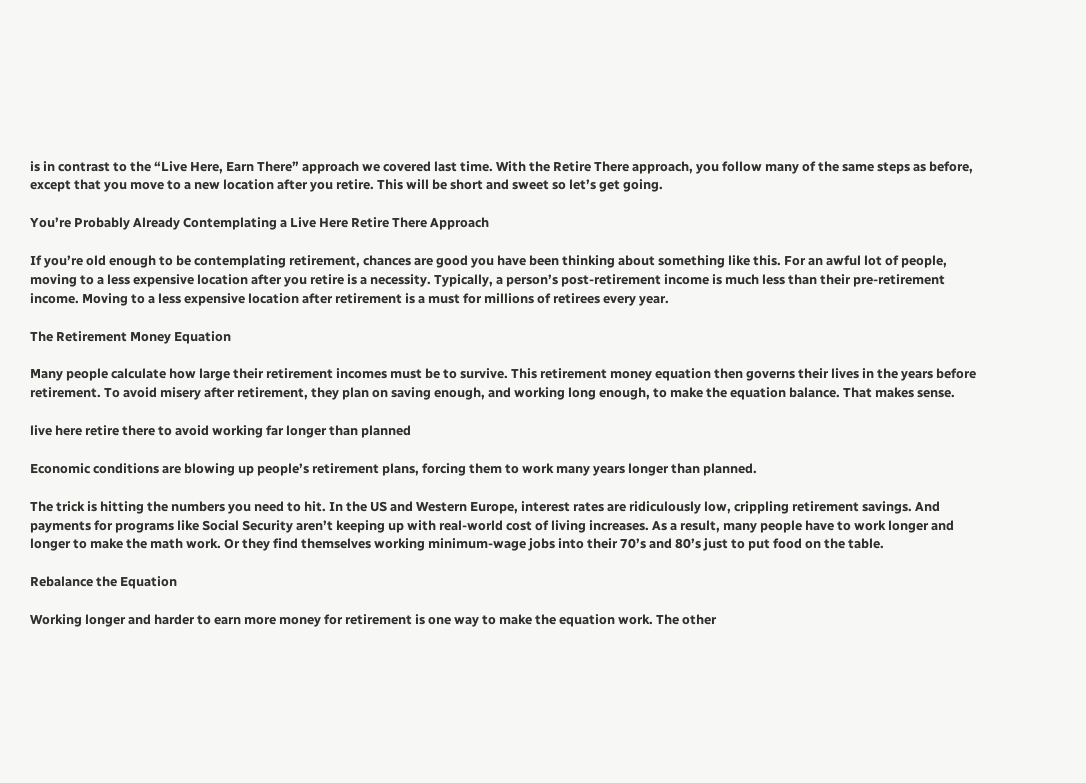is in contrast to the “Live Here, Earn There” approach we covered last time. With the Retire There approach, you follow many of the same steps as before, except that you move to a new location after you retire. This will be short and sweet so let’s get going.

You’re Probably Already Contemplating a Live Here Retire There Approach

If you’re old enough to be contemplating retirement, chances are good you have been thinking about something like this. For an awful lot of people, moving to a less expensive location after you retire is a necessity. Typically, a person’s post-retirement income is much less than their pre-retirement income. Moving to a less expensive location after retirement is a must for millions of retirees every year.

The Retirement Money Equation

Many people calculate how large their retirement incomes must be to survive. This retirement money equation then governs their lives in the years before retirement. To avoid misery after retirement, they plan on saving enough, and working long enough, to make the equation balance. That makes sense.

live here retire there to avoid working far longer than planned

Economic conditions are blowing up people’s retirement plans, forcing them to work many years longer than planned.

The trick is hitting the numbers you need to hit. In the US and Western Europe, interest rates are ridiculously low, crippling retirement savings. And payments for programs like Social Security aren’t keeping up with real-world cost of living increases. As a result, many people have to work longer and longer to make the math work. Or they find themselves working minimum-wage jobs into their 70’s and 80’s just to put food on the table.

Rebalance the Equation

Working longer and harder to earn more money for retirement is one way to make the equation work. The other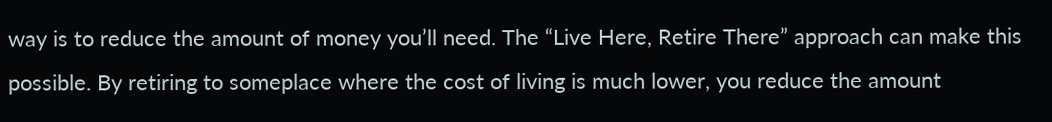way is to reduce the amount of money you’ll need. The “Live Here, Retire There” approach can make this possible. By retiring to someplace where the cost of living is much lower, you reduce the amount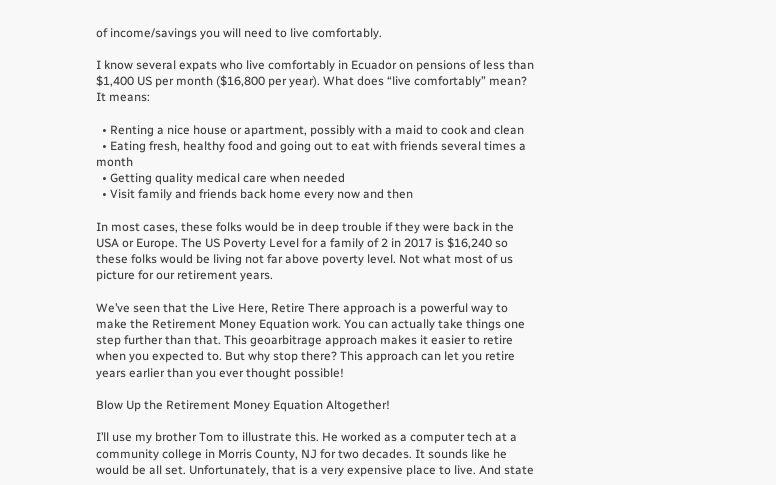of income/savings you will need to live comfortably.

I know several expats who live comfortably in Ecuador on pensions of less than $1,400 US per month ($16,800 per year). What does “live comfortably” mean? It means:

  • Renting a nice house or apartment, possibly with a maid to cook and clean
  • Eating fresh, healthy food and going out to eat with friends several times a month
  • Getting quality medical care when needed
  • Visit family and friends back home every now and then

In most cases, these folks would be in deep trouble if they were back in the USA or Europe. The US Poverty Level for a family of 2 in 2017 is $16,240 so these folks would be living not far above poverty level. Not what most of us picture for our retirement years.

We’ve seen that the Live Here, Retire There approach is a powerful way to make the Retirement Money Equation work. You can actually take things one step further than that. This geoarbitrage approach makes it easier to retire when you expected to. But why stop there? This approach can let you retire years earlier than you ever thought possible!

Blow Up the Retirement Money Equation Altogether!

I’ll use my brother Tom to illustrate this. He worked as a computer tech at a community college in Morris County, NJ for two decades. It sounds like he would be all set. Unfortunately, that is a very expensive place to live. And state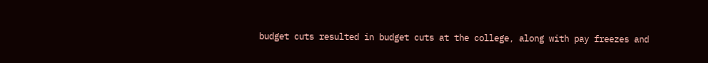budget cuts resulted in budget cuts at the college, along with pay freezes and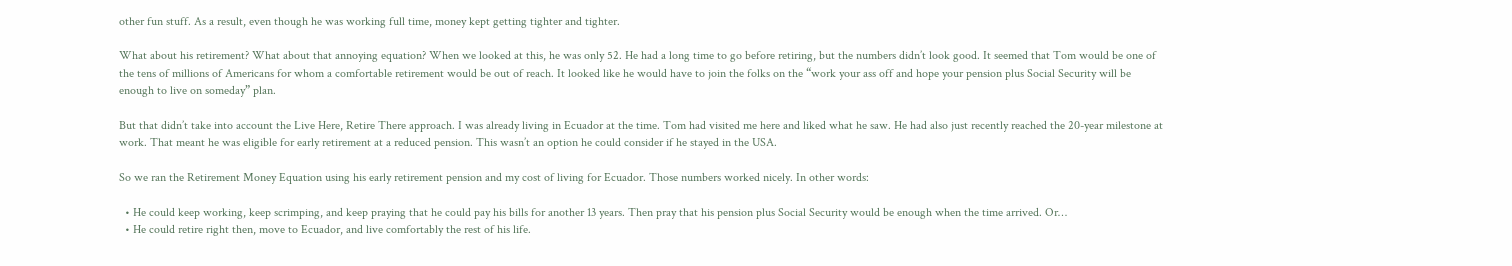other fun stuff. As a result, even though he was working full time, money kept getting tighter and tighter.

What about his retirement? What about that annoying equation? When we looked at this, he was only 52. He had a long time to go before retiring, but the numbers didn’t look good. It seemed that Tom would be one of the tens of millions of Americans for whom a comfortable retirement would be out of reach. It looked like he would have to join the folks on the “work your ass off and hope your pension plus Social Security will be enough to live on someday” plan.

But that didn’t take into account the Live Here, Retire There approach. I was already living in Ecuador at the time. Tom had visited me here and liked what he saw. He had also just recently reached the 20-year milestone at work. That meant he was eligible for early retirement at a reduced pension. This wasn’t an option he could consider if he stayed in the USA.

So we ran the Retirement Money Equation using his early retirement pension and my cost of living for Ecuador. Those numbers worked nicely. In other words:

  • He could keep working, keep scrimping, and keep praying that he could pay his bills for another 13 years. Then pray that his pension plus Social Security would be enough when the time arrived. Or…
  • He could retire right then, move to Ecuador, and live comfortably the rest of his life.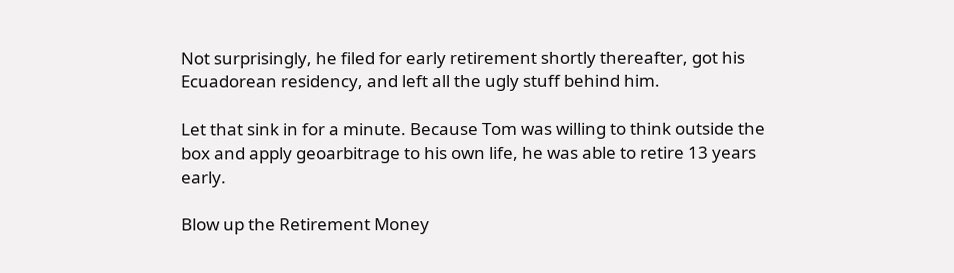Not surprisingly, he filed for early retirement shortly thereafter, got his Ecuadorean residency, and left all the ugly stuff behind him.

Let that sink in for a minute. Because Tom was willing to think outside the box and apply geoarbitrage to his own life, he was able to retire 13 years early.

Blow up the Retirement Money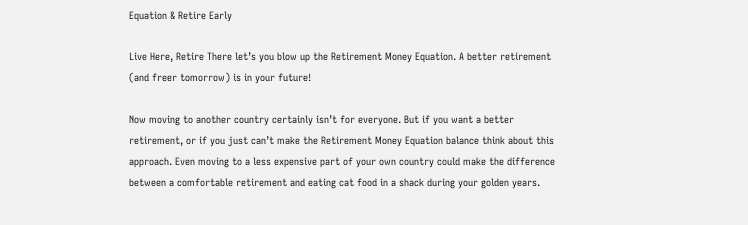Equation & Retire Early

Live Here, Retire There let’s you blow up the Retirement Money Equation. A better retirement (and freer tomorrow) is in your future!

Now moving to another country certainly isn’t for everyone. But if you want a better retirement, or if you just can’t make the Retirement Money Equation balance think about this approach. Even moving to a less expensive part of your own country could make the difference between a comfortable retirement and eating cat food in a shack during your golden years.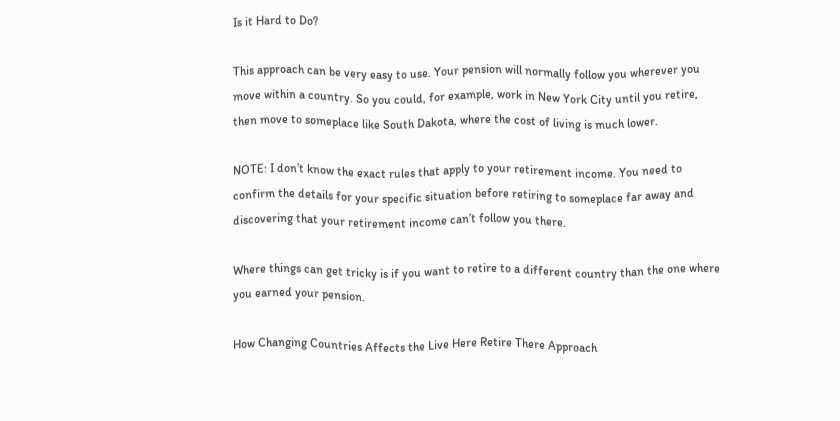Is it Hard to Do?

This approach can be very easy to use. Your pension will normally follow you wherever you move within a country. So you could, for example, work in New York City until you retire, then move to someplace like South Dakota, where the cost of living is much lower.

NOTE: I don’t know the exact rules that apply to your retirement income. You need to confirm the details for your specific situation before retiring to someplace far away and discovering that your retirement income can’t follow you there.

Where things can get tricky is if you want to retire to a different country than the one where you earned your pension.

How Changing Countries Affects the Live Here Retire There Approach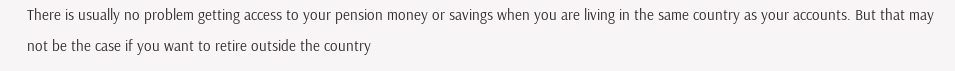There is usually no problem getting access to your pension money or savings when you are living in the same country as your accounts. But that may not be the case if you want to retire outside the country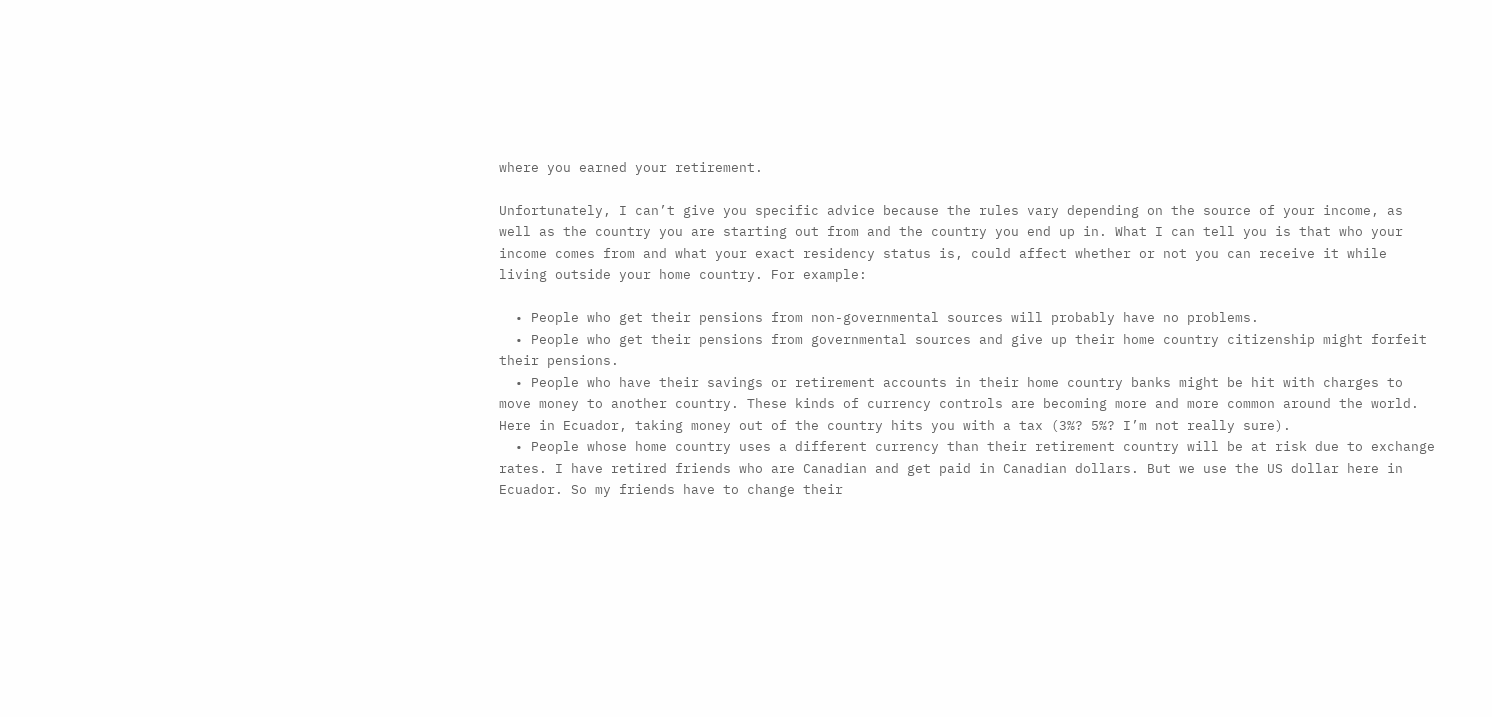where you earned your retirement.

Unfortunately, I can’t give you specific advice because the rules vary depending on the source of your income, as well as the country you are starting out from and the country you end up in. What I can tell you is that who your income comes from and what your exact residency status is, could affect whether or not you can receive it while living outside your home country. For example:

  • People who get their pensions from non-governmental sources will probably have no problems.
  • People who get their pensions from governmental sources and give up their home country citizenship might forfeit their pensions.
  • People who have their savings or retirement accounts in their home country banks might be hit with charges to move money to another country. These kinds of currency controls are becoming more and more common around the world. Here in Ecuador, taking money out of the country hits you with a tax (3%? 5%? I’m not really sure).
  • People whose home country uses a different currency than their retirement country will be at risk due to exchange rates. I have retired friends who are Canadian and get paid in Canadian dollars. But we use the US dollar here in Ecuador. So my friends have to change their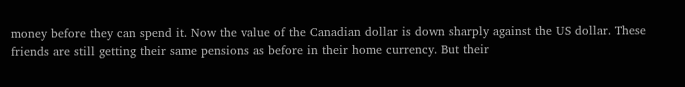money before they can spend it. Now the value of the Canadian dollar is down sharply against the US dollar. These friends are still getting their same pensions as before in their home currency. But their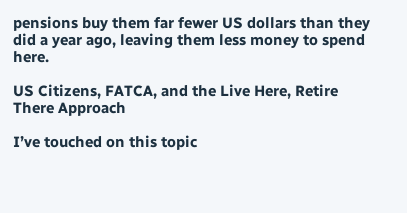pensions buy them far fewer US dollars than they did a year ago, leaving them less money to spend here.

US Citizens, FATCA, and the Live Here, Retire There Approach

I’ve touched on this topic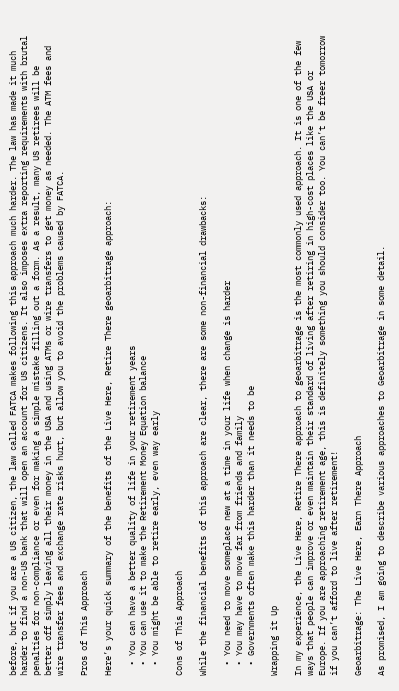before, but if you are a US citizen, the law called FATCA makes following this approach much harder. The law has made it much harder to find a non-US bank that will open an account for US citizens. It also imposes extra reporting requirements with brutal penalties for non-compliance or even for making a simple mistake filling out a form. As a result, many US retirees will be better off simply leaving all their money in the USA and using ATMs or wire transfers to get money as needed. The ATM fees and wire transfer fees and exchange rate risks hurt, but allow you to avoid the problems caused by FATCA.

Pros of This Approach

Here’s your quick summary of the benefits of the Live Here, Retire There geoarbitrage approach:

  • You can have a better quality of life in your retirement years
  • You can use it to make the Retirement Money Equation balance
  • You might be able to retire early, even way early

Cons of This Approach

While the financial benefits of this approach are clear, there are some non-financial drawbacks:

  • You need to move someplace new at a time in your life when change is harder
  • You may have to move far from friends and family
  • Governments often make this harder than it needs to be

Wrapping it Up

In my experience, the Live Here, Retire There approach to geoarbitrage is the most commonly used approach. It is one of the few ways that people can improve or even maintain their standard of living after retiring in high-cost places like the USA or Europe. If you are approaching retirement age, this is definitely something you should consider too. You can’t be freer tomorrow if you can’t afford to live after retirement!

Geoarbitrage: The Live Here, Earn There Approach

As promised, I am going to describe various approaches to Geoarbitrage in some detail.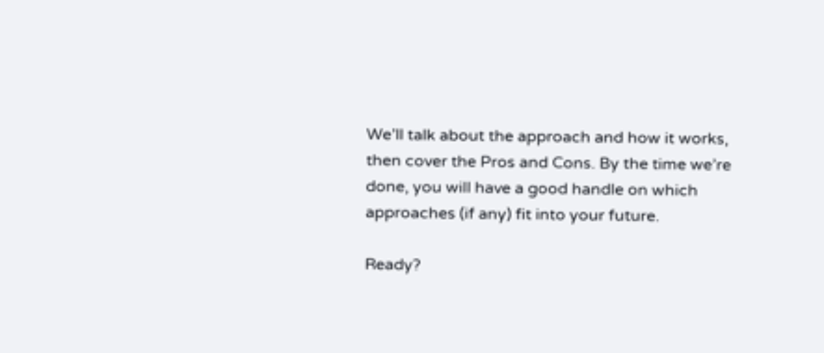We’ll talk about the approach and how it works, then cover the Pros and Cons. By the time we’re done, you will have a good handle on which approaches (if any) fit into your future.

Ready?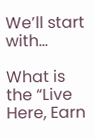We’ll start with…

What is the “Live Here, Earn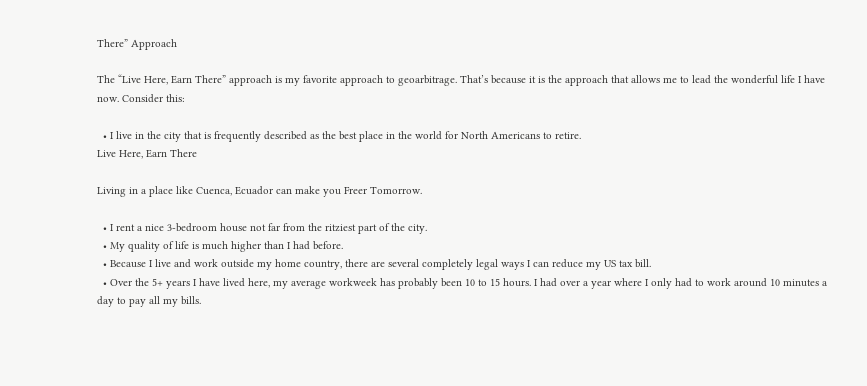There” Approach

The “Live Here, Earn There” approach is my favorite approach to geoarbitrage. That’s because it is the approach that allows me to lead the wonderful life I have now. Consider this:

  • I live in the city that is frequently described as the best place in the world for North Americans to retire.
Live Here, Earn There

Living in a place like Cuenca, Ecuador can make you Freer Tomorrow.

  • I rent a nice 3-bedroom house not far from the ritziest part of the city.
  • My quality of life is much higher than I had before.
  • Because I live and work outside my home country, there are several completely legal ways I can reduce my US tax bill.
  • Over the 5+ years I have lived here, my average workweek has probably been 10 to 15 hours. I had over a year where I only had to work around 10 minutes a day to pay all my bills.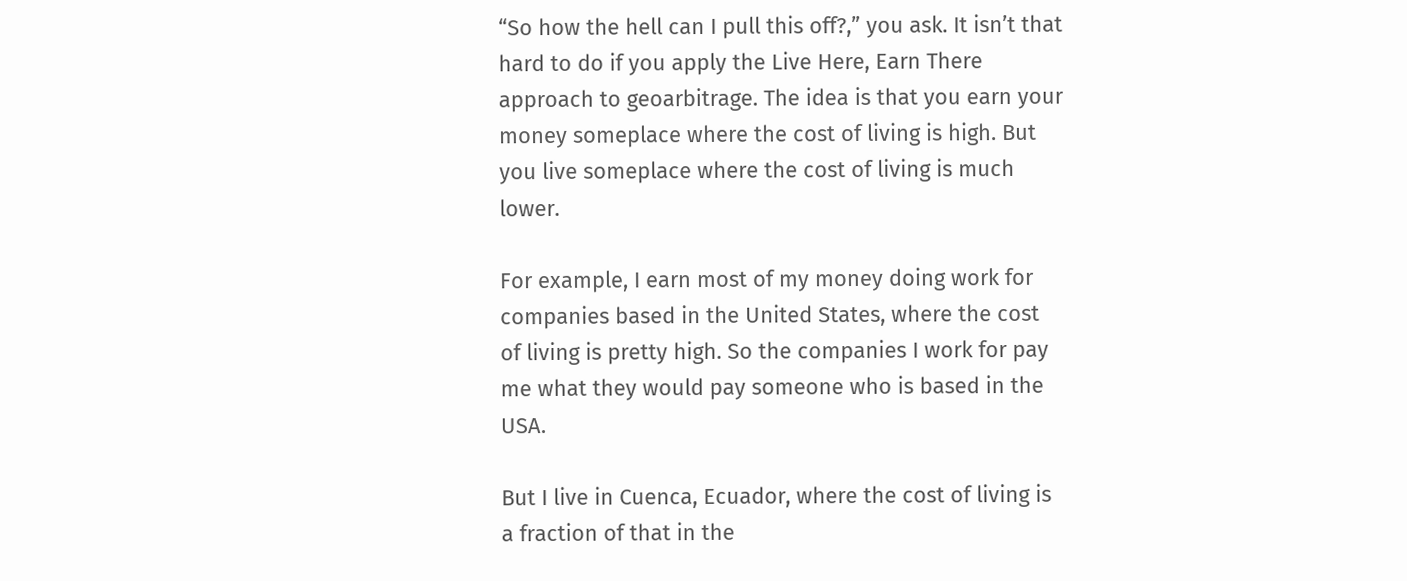“So how the hell can I pull this off?,” you ask. It isn’t that hard to do if you apply the Live Here, Earn There approach to geoarbitrage. The idea is that you earn your money someplace where the cost of living is high. But you live someplace where the cost of living is much lower.

For example, I earn most of my money doing work for companies based in the United States, where the cost of living is pretty high. So the companies I work for pay me what they would pay someone who is based in the USA.

But I live in Cuenca, Ecuador, where the cost of living is a fraction of that in the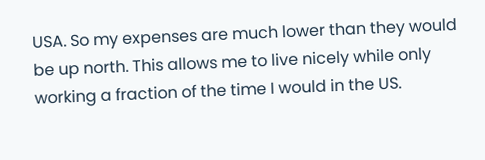USA. So my expenses are much lower than they would be up north. This allows me to live nicely while only working a fraction of the time I would in the US.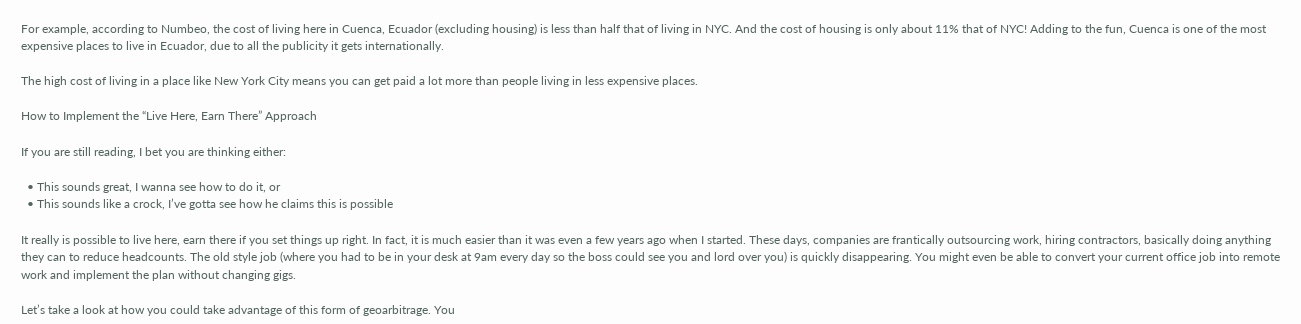For example, according to Numbeo, the cost of living here in Cuenca, Ecuador (excluding housing) is less than half that of living in NYC. And the cost of housing is only about 11% that of NYC! Adding to the fun, Cuenca is one of the most expensive places to live in Ecuador, due to all the publicity it gets internationally.

The high cost of living in a place like New York City means you can get paid a lot more than people living in less expensive places.

How to Implement the “Live Here, Earn There” Approach

If you are still reading, I bet you are thinking either:

  • This sounds great, I wanna see how to do it, or
  • This sounds like a crock, I’ve gotta see how he claims this is possible

It really is possible to live here, earn there if you set things up right. In fact, it is much easier than it was even a few years ago when I started. These days, companies are frantically outsourcing work, hiring contractors, basically doing anything they can to reduce headcounts. The old style job (where you had to be in your desk at 9am every day so the boss could see you and lord over you) is quickly disappearing. You might even be able to convert your current office job into remote work and implement the plan without changing gigs.

Let’s take a look at how you could take advantage of this form of geoarbitrage. You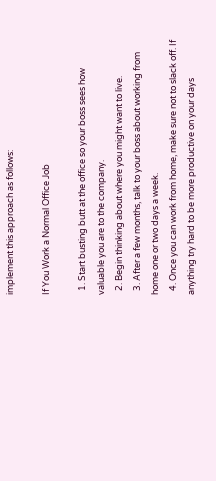implement this approach as follows:

If You Work a Normal Office Job

  1. Start busting butt at the office so your boss sees how valuable you are to the company.
  2. Begin thinking about where you might want to live.
  3. After a few months, talk to your boss about working from home one or two days a week.
  4. Once you can work from home, make sure not to slack off. If anything try hard to be more productive on your days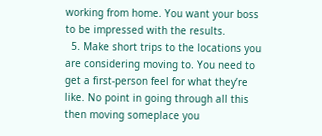working from home. You want your boss to be impressed with the results.
  5. Make short trips to the locations you are considering moving to. You need to get a first-person feel for what they’re like. No point in going through all this then moving someplace you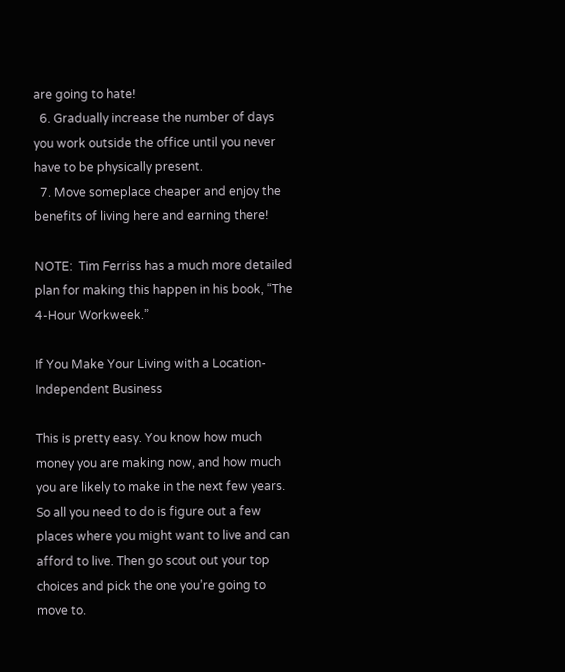are going to hate!
  6. Gradually increase the number of days you work outside the office until you never have to be physically present.
  7. Move someplace cheaper and enjoy the benefits of living here and earning there!

NOTE:  Tim Ferriss has a much more detailed plan for making this happen in his book, “The 4-Hour Workweek.”

If You Make Your Living with a Location-Independent Business

This is pretty easy. You know how much money you are making now, and how much you are likely to make in the next few years. So all you need to do is figure out a few places where you might want to live and can afford to live. Then go scout out your top choices and pick the one you’re going to move to.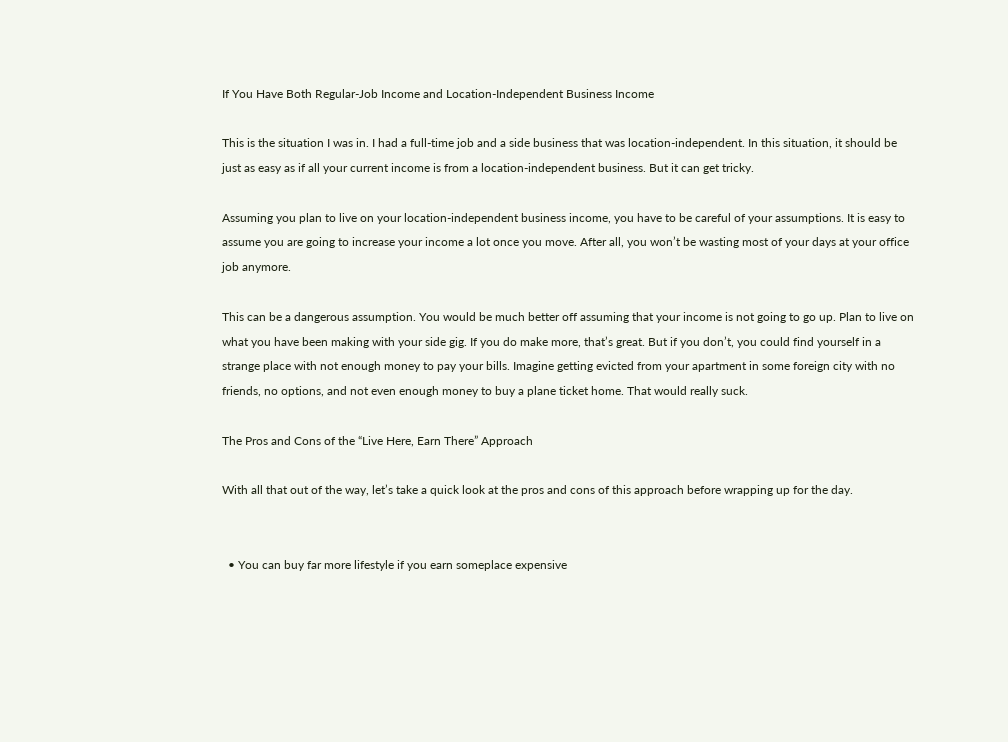If You Have Both Regular-Job Income and Location-Independent Business Income

This is the situation I was in. I had a full-time job and a side business that was location-independent. In this situation, it should be just as easy as if all your current income is from a location-independent business. But it can get tricky.

Assuming you plan to live on your location-independent business income, you have to be careful of your assumptions. It is easy to assume you are going to increase your income a lot once you move. After all, you won’t be wasting most of your days at your office job anymore.

This can be a dangerous assumption. You would be much better off assuming that your income is not going to go up. Plan to live on what you have been making with your side gig. If you do make more, that’s great. But if you don’t, you could find yourself in a strange place with not enough money to pay your bills. Imagine getting evicted from your apartment in some foreign city with no friends, no options, and not even enough money to buy a plane ticket home. That would really suck.

The Pros and Cons of the “Live Here, Earn There” Approach

With all that out of the way, let’s take a quick look at the pros and cons of this approach before wrapping up for the day.


  • You can buy far more lifestyle if you earn someplace expensive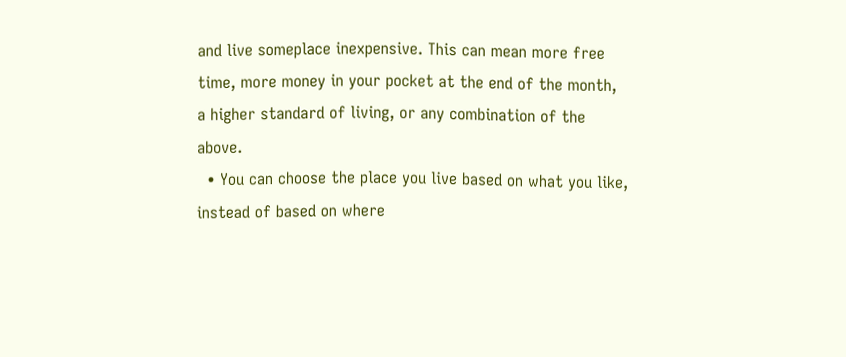and live someplace inexpensive. This can mean more free time, more money in your pocket at the end of the month, a higher standard of living, or any combination of the above.
  • You can choose the place you live based on what you like, instead of based on where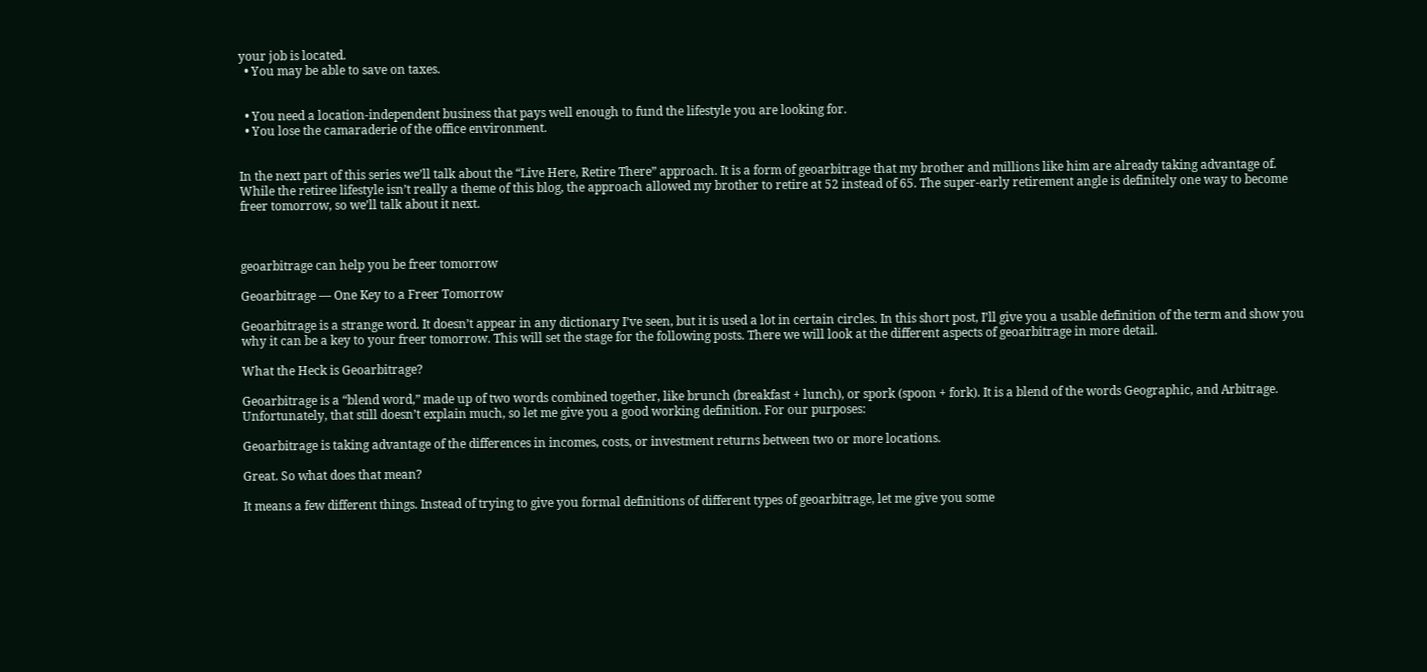your job is located.
  • You may be able to save on taxes.


  • You need a location-independent business that pays well enough to fund the lifestyle you are looking for.
  • You lose the camaraderie of the office environment.


In the next part of this series we’ll talk about the “Live Here, Retire There” approach. It is a form of geoarbitrage that my brother and millions like him are already taking advantage of. While the retiree lifestyle isn’t really a theme of this blog, the approach allowed my brother to retire at 52 instead of 65. The super-early retirement angle is definitely one way to become freer tomorrow, so we’ll talk about it next.



geoarbitrage can help you be freer tomorrow

Geoarbitrage — One Key to a Freer Tomorrow

Geoarbitrage is a strange word. It doesn’t appear in any dictionary I’ve seen, but it is used a lot in certain circles. In this short post, I’ll give you a usable definition of the term and show you why it can be a key to your freer tomorrow. This will set the stage for the following posts. There we will look at the different aspects of geoarbitrage in more detail.

What the Heck is Geoarbitrage?

Geoarbitrage is a “blend word,” made up of two words combined together, like brunch (breakfast + lunch), or spork (spoon + fork). It is a blend of the words Geographic, and Arbitrage. Unfortunately, that still doesn’t explain much, so let me give you a good working definition. For our purposes:

Geoarbitrage is taking advantage of the differences in incomes, costs, or investment returns between two or more locations.

Great. So what does that mean?

It means a few different things. Instead of trying to give you formal definitions of different types of geoarbitrage, let me give you some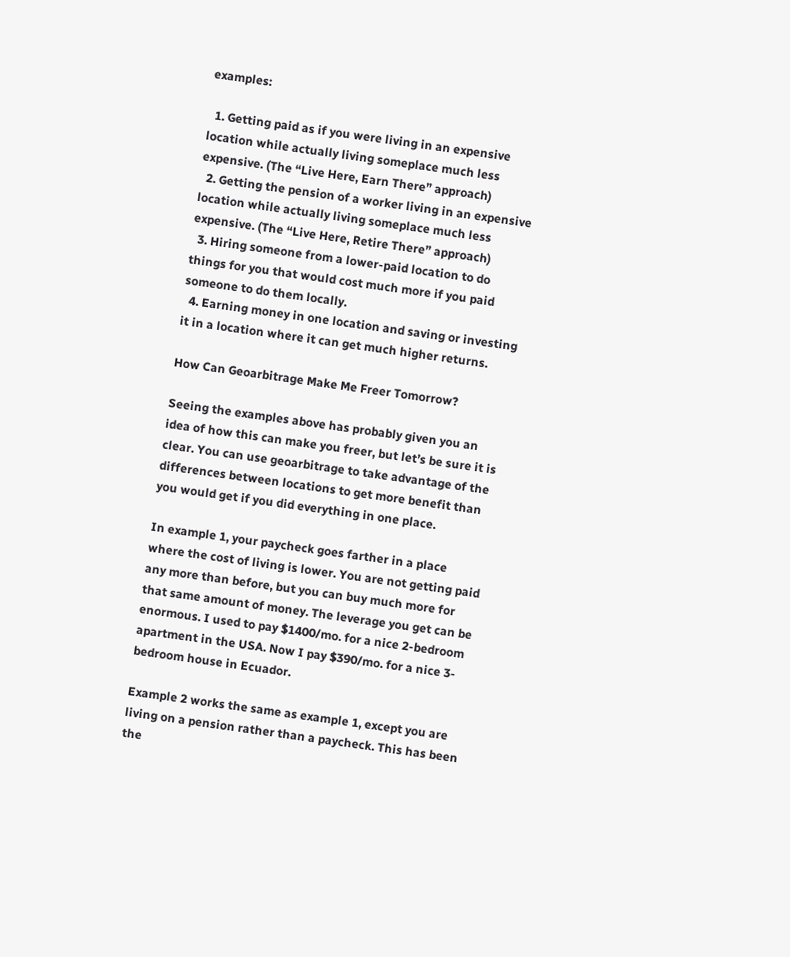examples:

  1. Getting paid as if you were living in an expensive location while actually living someplace much less expensive. (The “Live Here, Earn There” approach)
  2. Getting the pension of a worker living in an expensive location while actually living someplace much less expensive. (The “Live Here, Retire There” approach)
  3. Hiring someone from a lower-paid location to do things for you that would cost much more if you paid someone to do them locally.
  4. Earning money in one location and saving or investing it in a location where it can get much higher returns.

How Can Geoarbitrage Make Me Freer Tomorrow?

Seeing the examples above has probably given you an idea of how this can make you freer, but let’s be sure it is clear. You can use geoarbitrage to take advantage of the differences between locations to get more benefit than you would get if you did everything in one place.

In example 1, your paycheck goes farther in a place where the cost of living is lower. You are not getting paid any more than before, but you can buy much more for that same amount of money. The leverage you get can be enormous. I used to pay $1400/mo. for a nice 2-bedroom apartment in the USA. Now I pay $390/mo. for a nice 3-bedroom house in Ecuador.

Example 2 works the same as example 1, except you are living on a pension rather than a paycheck. This has been the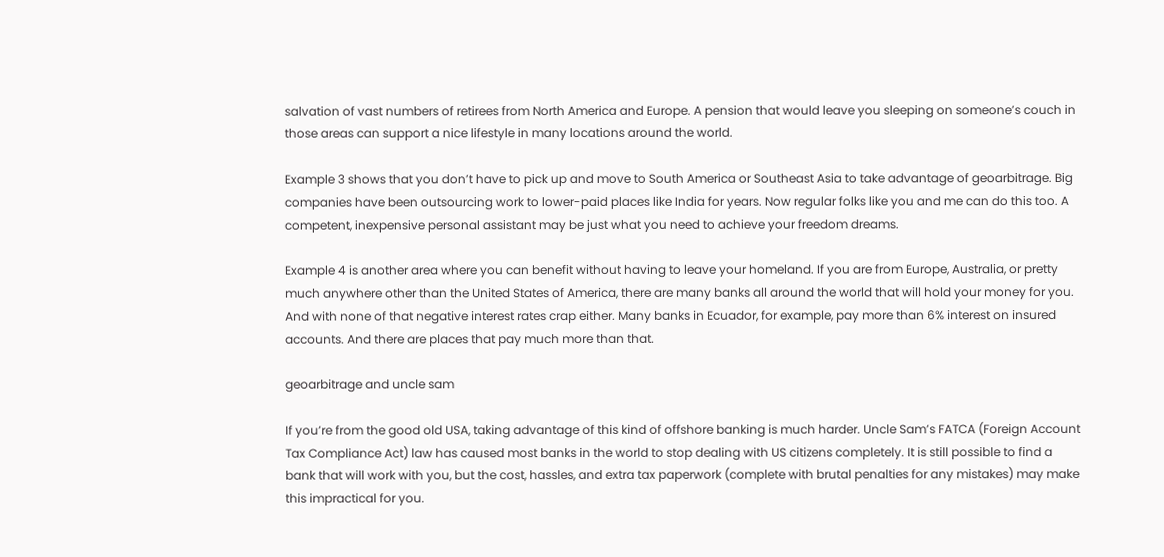salvation of vast numbers of retirees from North America and Europe. A pension that would leave you sleeping on someone’s couch in those areas can support a nice lifestyle in many locations around the world.

Example 3 shows that you don’t have to pick up and move to South America or Southeast Asia to take advantage of geoarbitrage. Big companies have been outsourcing work to lower-paid places like India for years. Now regular folks like you and me can do this too. A competent, inexpensive personal assistant may be just what you need to achieve your freedom dreams.

Example 4 is another area where you can benefit without having to leave your homeland. If you are from Europe, Australia, or pretty much anywhere other than the United States of America, there are many banks all around the world that will hold your money for you. And with none of that negative interest rates crap either. Many banks in Ecuador, for example, pay more than 6% interest on insured accounts. And there are places that pay much more than that.

geoarbitrage and uncle sam

If you’re from the good old USA, taking advantage of this kind of offshore banking is much harder. Uncle Sam’s FATCA (Foreign Account Tax Compliance Act) law has caused most banks in the world to stop dealing with US citizens completely. It is still possible to find a bank that will work with you, but the cost, hassles, and extra tax paperwork (complete with brutal penalties for any mistakes) may make this impractical for you.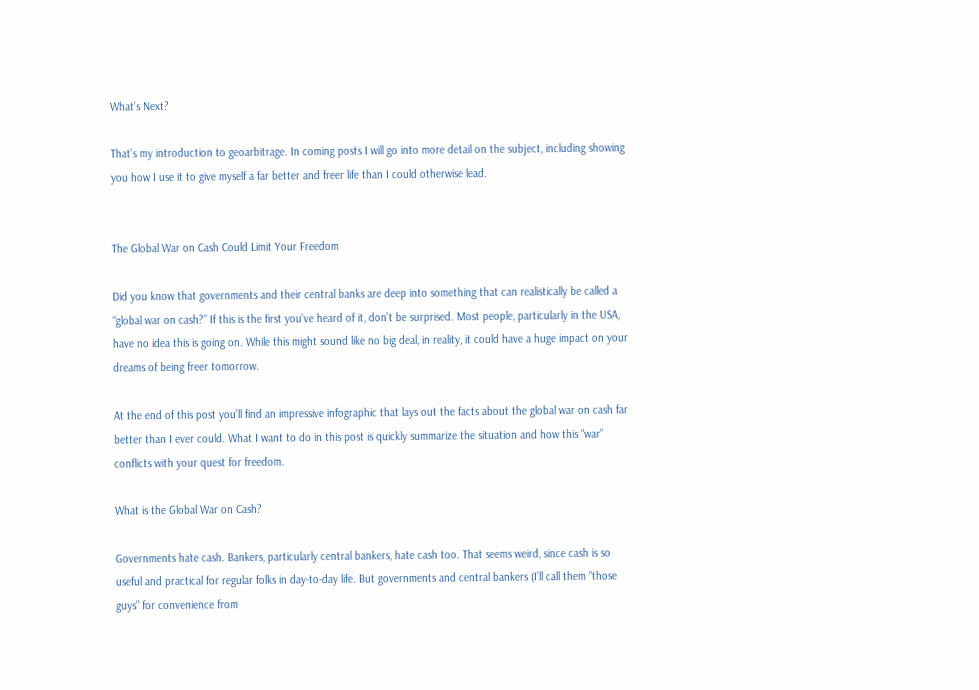What’s Next?

That’s my introduction to geoarbitrage. In coming posts I will go into more detail on the subject, including showing you how I use it to give myself a far better and freer life than I could otherwise lead.


The Global War on Cash Could Limit Your Freedom

Did you know that governments and their central banks are deep into something that can realistically be called a “global war on cash?” If this is the first you’ve heard of it, don’t be surprised. Most people, particularly in the USA, have no idea this is going on. While this might sound like no big deal, in reality, it could have a huge impact on your dreams of being freer tomorrow.

At the end of this post you’ll find an impressive infographic that lays out the facts about the global war on cash far better than I ever could. What I want to do in this post is quickly summarize the situation and how this “war” conflicts with your quest for freedom.

What is the Global War on Cash?

Governments hate cash. Bankers, particularly central bankers, hate cash too. That seems weird, since cash is so useful and practical for regular folks in day-to-day life. But governments and central bankers (I’ll call them “those guys” for convenience from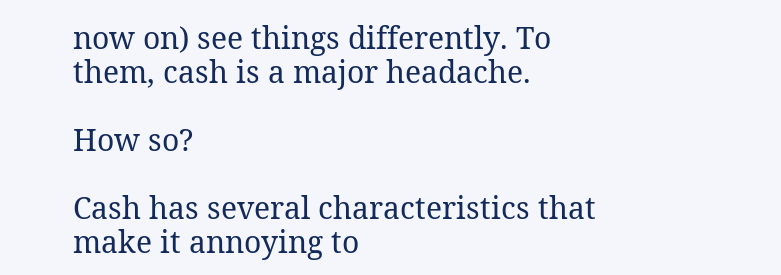now on) see things differently. To them, cash is a major headache.

How so?

Cash has several characteristics that make it annoying to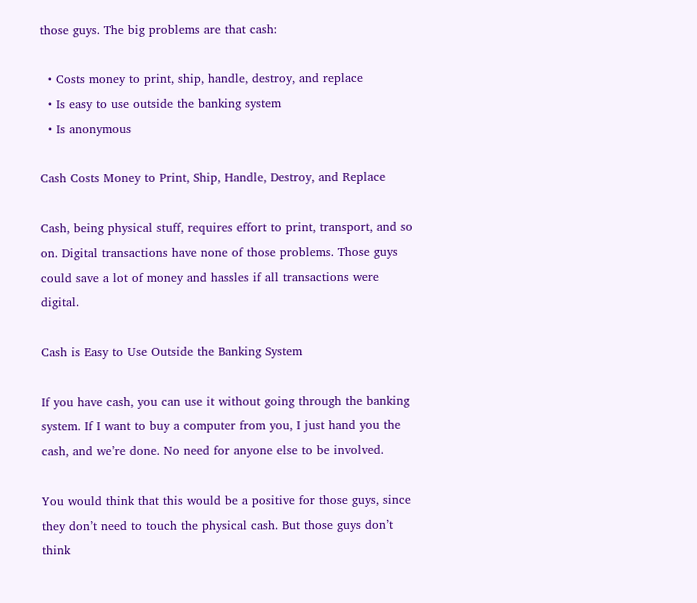those guys. The big problems are that cash:

  • Costs money to print, ship, handle, destroy, and replace
  • Is easy to use outside the banking system
  • Is anonymous

Cash Costs Money to Print, Ship, Handle, Destroy, and Replace

Cash, being physical stuff, requires effort to print, transport, and so on. Digital transactions have none of those problems. Those guys could save a lot of money and hassles if all transactions were digital.

Cash is Easy to Use Outside the Banking System

If you have cash, you can use it without going through the banking system. If I want to buy a computer from you, I just hand you the cash, and we’re done. No need for anyone else to be involved.

You would think that this would be a positive for those guys, since they don’t need to touch the physical cash. But those guys don’t think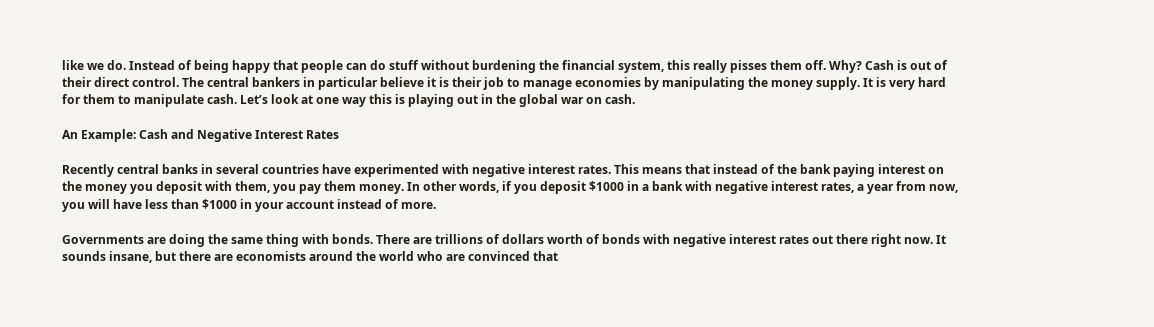like we do. Instead of being happy that people can do stuff without burdening the financial system, this really pisses them off. Why? Cash is out of their direct control. The central bankers in particular believe it is their job to manage economies by manipulating the money supply. It is very hard for them to manipulate cash. Let’s look at one way this is playing out in the global war on cash.

An Example: Cash and Negative Interest Rates

Recently central banks in several countries have experimented with negative interest rates. This means that instead of the bank paying interest on the money you deposit with them, you pay them money. In other words, if you deposit $1000 in a bank with negative interest rates, a year from now, you will have less than $1000 in your account instead of more.

Governments are doing the same thing with bonds. There are trillions of dollars worth of bonds with negative interest rates out there right now. It sounds insane, but there are economists around the world who are convinced that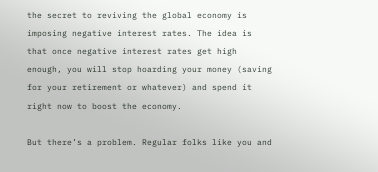the secret to reviving the global economy is imposing negative interest rates. The idea is that once negative interest rates get high enough, you will stop hoarding your money (saving for your retirement or whatever) and spend it right now to boost the economy.

But there’s a problem. Regular folks like you and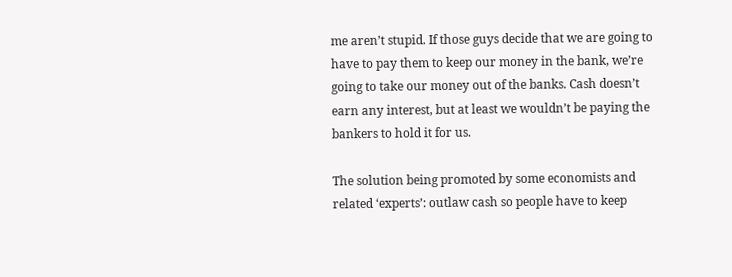me aren’t stupid. If those guys decide that we are going to have to pay them to keep our money in the bank, we’re going to take our money out of the banks. Cash doesn’t earn any interest, but at least we wouldn’t be paying the bankers to hold it for us.

The solution being promoted by some economists and related ‘experts’: outlaw cash so people have to keep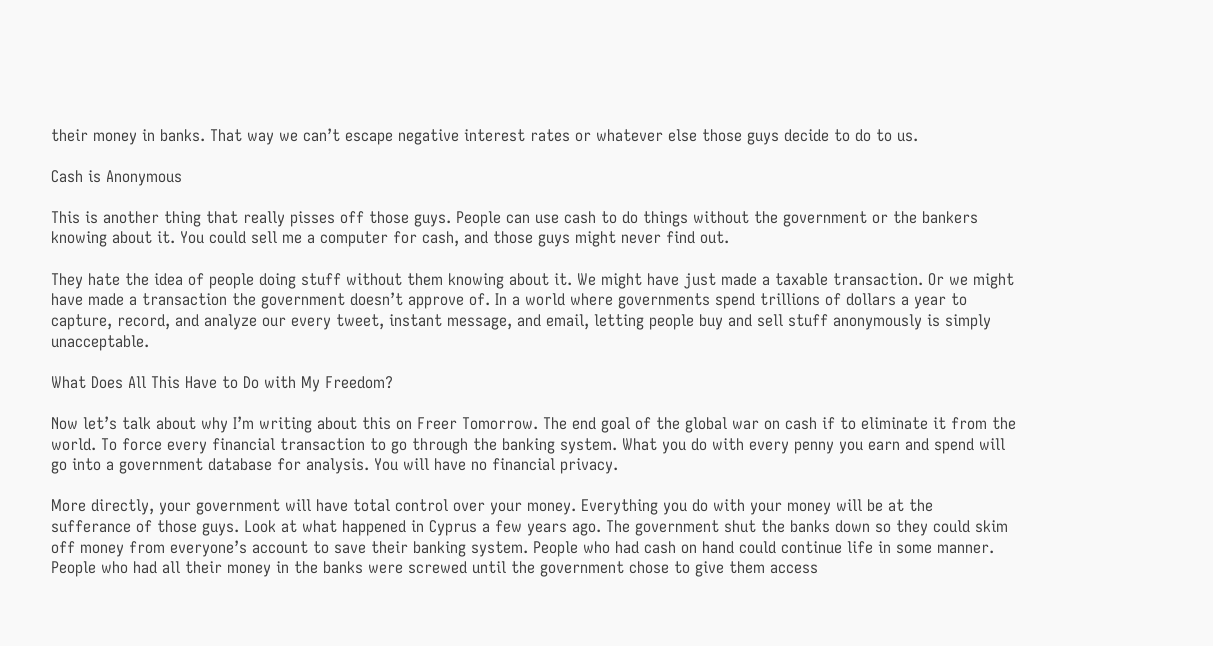their money in banks. That way we can’t escape negative interest rates or whatever else those guys decide to do to us.

Cash is Anonymous

This is another thing that really pisses off those guys. People can use cash to do things without the government or the bankers knowing about it. You could sell me a computer for cash, and those guys might never find out.

They hate the idea of people doing stuff without them knowing about it. We might have just made a taxable transaction. Or we might have made a transaction the government doesn’t approve of. In a world where governments spend trillions of dollars a year to capture, record, and analyze our every tweet, instant message, and email, letting people buy and sell stuff anonymously is simply unacceptable.

What Does All This Have to Do with My Freedom?

Now let’s talk about why I’m writing about this on Freer Tomorrow. The end goal of the global war on cash if to eliminate it from the world. To force every financial transaction to go through the banking system. What you do with every penny you earn and spend will go into a government database for analysis. You will have no financial privacy.

More directly, your government will have total control over your money. Everything you do with your money will be at the sufferance of those guys. Look at what happened in Cyprus a few years ago. The government shut the banks down so they could skim off money from everyone’s account to save their banking system. People who had cash on hand could continue life in some manner. People who had all their money in the banks were screwed until the government chose to give them access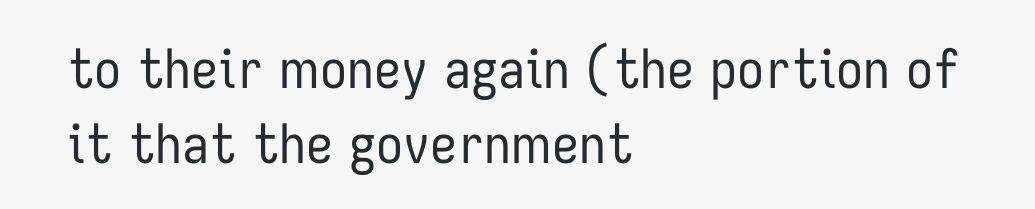to their money again (the portion of it that the government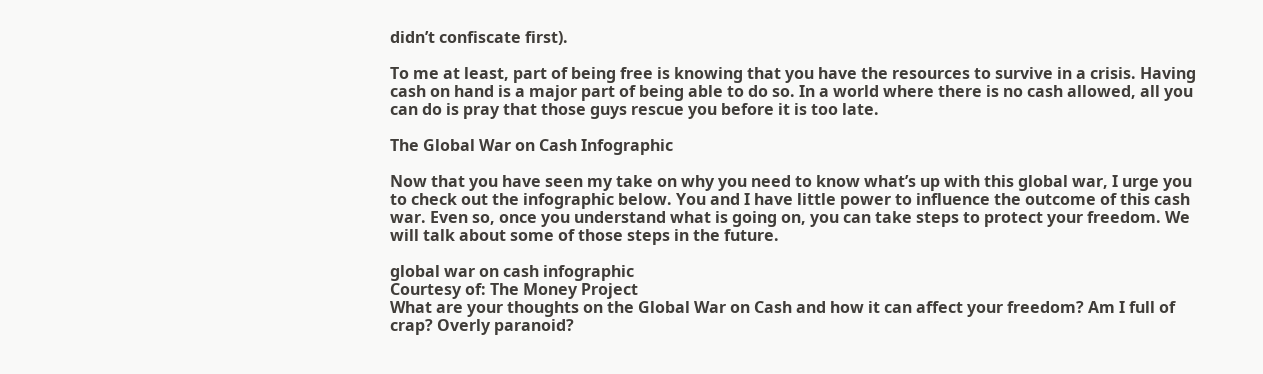didn’t confiscate first).

To me at least, part of being free is knowing that you have the resources to survive in a crisis. Having cash on hand is a major part of being able to do so. In a world where there is no cash allowed, all you can do is pray that those guys rescue you before it is too late.

The Global War on Cash Infographic

Now that you have seen my take on why you need to know what’s up with this global war, I urge you to check out the infographic below. You and I have little power to influence the outcome of this cash war. Even so, once you understand what is going on, you can take steps to protect your freedom. We will talk about some of those steps in the future.

global war on cash infographic
Courtesy of: The Money Project
What are your thoughts on the Global War on Cash and how it can affect your freedom? Am I full of crap? Overly paranoid?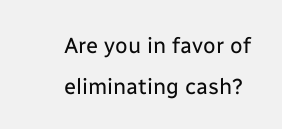Are you in favor of eliminating cash?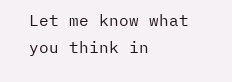Let me know what you think in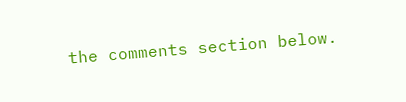the comments section below.